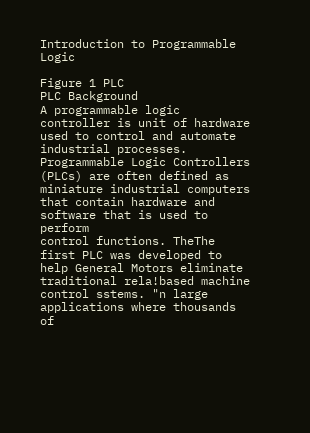Introduction to Programmable Logic

Figure 1 PLC
PLC Background
A programmable logic controller is unit of hardware used to control and automate
industrial processes. Programmable Logic Controllers (PLCs) are often defined as
miniature industrial computers that contain hardware and software that is used to perform
control functions. TheThe first PLC was developed to help General Motors eliminate
traditional rela!based machine control sstems. "n large applications where thousands of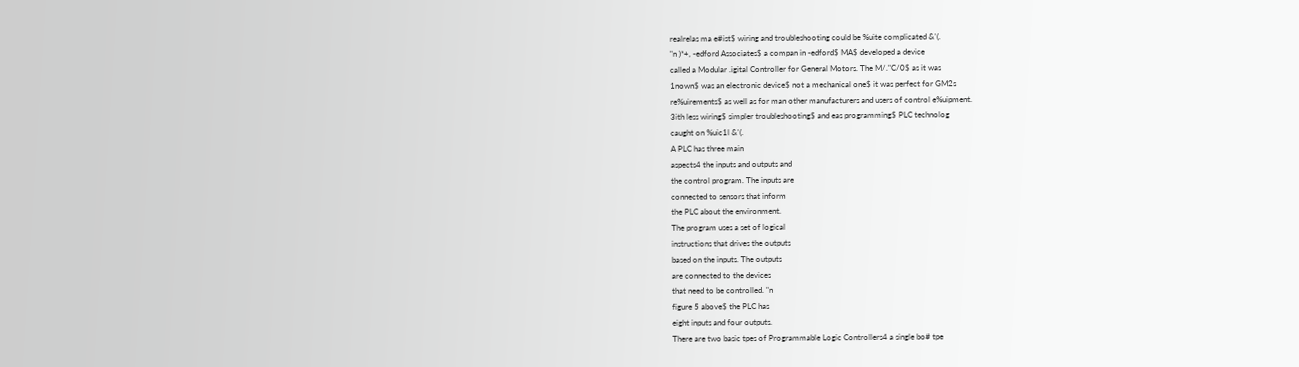realrelas ma e#ist$ wiring and troubleshooting could be %uite complicated &'(.
"n )*+, -edford Associates$ a compan in -edford$ MA$ developed a device
called a Modular .igital Controller for General Motors. The M/."C/0$ as it was
1nown$ was an electronic device$ not a mechanical one$ it was perfect for GM2s
re%uirements$ as well as for man other manufacturers and users of control e%uipment.
3ith less wiring$ simpler troubleshooting$ and eas programming$ PLC technolog
caught on %uic1l &'(.
A PLC has three main
aspects4 the inputs and outputs and
the control program. The inputs are
connected to sensors that inform
the PLC about the environment.
The program uses a set of logical
instructions that drives the outputs
based on the inputs. The outputs
are connected to the devices
that need to be controlled. "n
figure 5 above$ the PLC has
eight inputs and four outputs.
There are two basic tpes of Programmable Logic Controllers4 a single bo# tpe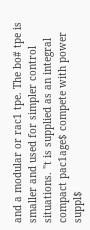and a modular or rac1 tpe. The bo# tpe is smaller and used for simpler control
situations. "t is supplied as an integral compact pac1age$ compete with power suppl$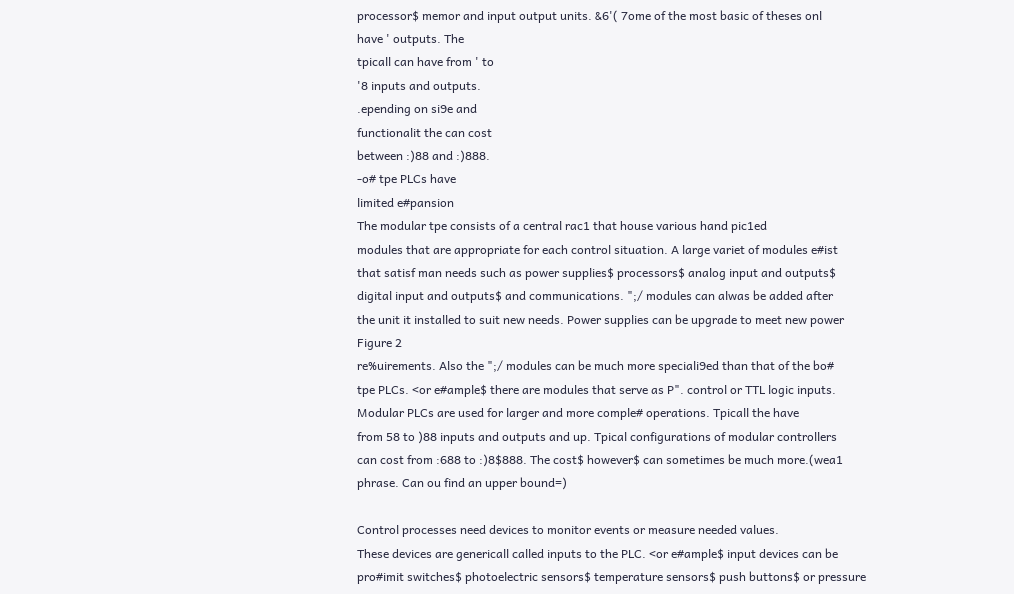processor$ memor and input output units. &6'( 7ome of the most basic of theses onl
have ' outputs. The
tpicall can have from ' to
'8 inputs and outputs.
.epending on si9e and
functionalit the can cost
between :)88 and :)888.
-o# tpe PLCs have
limited e#pansion
The modular tpe consists of a central rac1 that house various hand pic1ed
modules that are appropriate for each control situation. A large variet of modules e#ist
that satisf man needs such as power supplies$ processors$ analog input and outputs$
digital input and outputs$ and communications. ";/ modules can alwas be added after
the unit it installed to suit new needs. Power supplies can be upgrade to meet new power
Figure 2
re%uirements. Also the ";/ modules can be much more speciali9ed than that of the bo#
tpe PLCs. <or e#ample$ there are modules that serve as P". control or TTL logic inputs.
Modular PLCs are used for larger and more comple# operations. Tpicall the have
from 58 to )88 inputs and outputs and up. Tpical configurations of modular controllers
can cost from :688 to :)8$888. The cost$ however$ can sometimes be much more.(wea1
phrase. Can ou find an upper bound=)

Control processes need devices to monitor events or measure needed values.
These devices are genericall called inputs to the PLC. <or e#ample$ input devices can be
pro#imit switches$ photoelectric sensors$ temperature sensors$ push buttons$ or pressure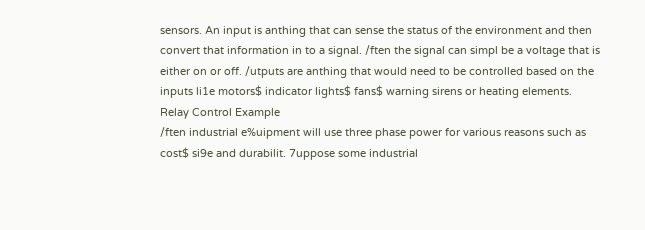sensors. An input is anthing that can sense the status of the environment and then
convert that information in to a signal. /ften the signal can simpl be a voltage that is
either on or off. /utputs are anthing that would need to be controlled based on the
inputs li1e motors$ indicator lights$ fans$ warning sirens or heating elements.
Relay Control Example
/ften industrial e%uipment will use three phase power for various reasons such as
cost$ si9e and durabilit. 7uppose some industrial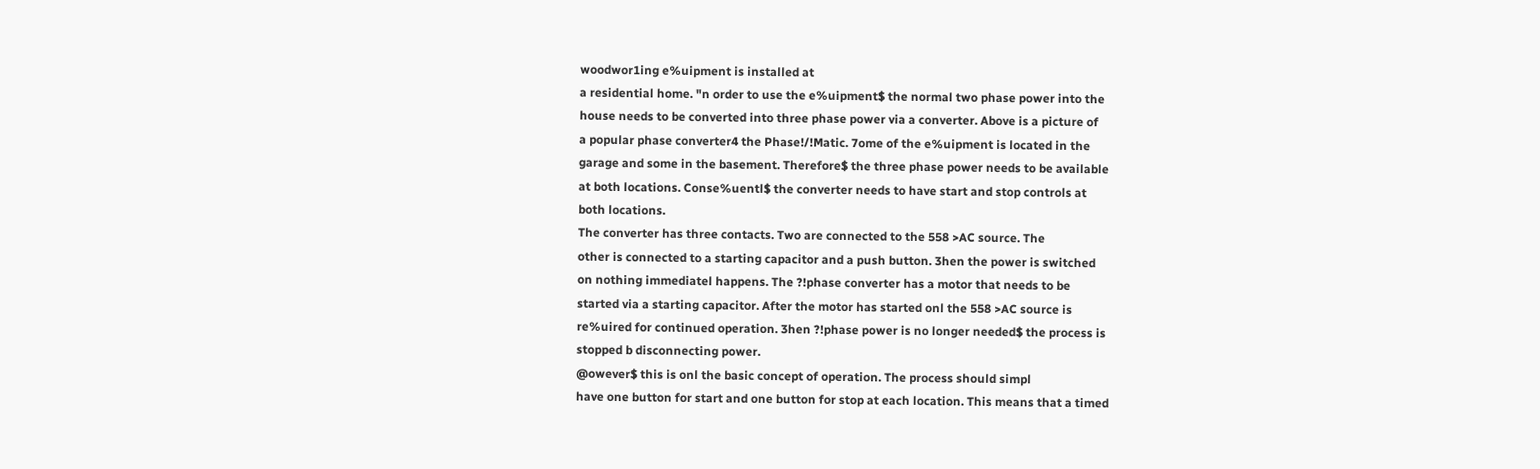woodwor1ing e%uipment is installed at
a residential home. "n order to use the e%uipment$ the normal two phase power into the
house needs to be converted into three phase power via a converter. Above is a picture of
a popular phase converter4 the Phase!/!Matic. 7ome of the e%uipment is located in the
garage and some in the basement. Therefore$ the three phase power needs to be available
at both locations. Conse%uentl$ the converter needs to have start and stop controls at
both locations.
The converter has three contacts. Two are connected to the 558 >AC source. The
other is connected to a starting capacitor and a push button. 3hen the power is switched
on nothing immediatel happens. The ?!phase converter has a motor that needs to be
started via a starting capacitor. After the motor has started onl the 558 >AC source is
re%uired for continued operation. 3hen ?!phase power is no longer needed$ the process is
stopped b disconnecting power.
@owever$ this is onl the basic concept of operation. The process should simpl
have one button for start and one button for stop at each location. This means that a timed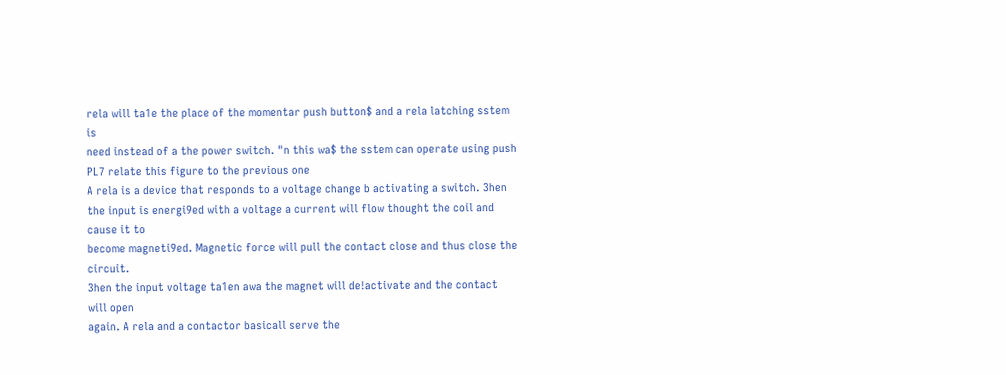rela will ta1e the place of the momentar push button$ and a rela latching sstem is
need instead of a the power switch. "n this wa$ the sstem can operate using push
PL7 relate this figure to the previous one
A rela is a device that responds to a voltage change b activating a switch. 3hen
the input is energi9ed with a voltage a current will flow thought the coil and cause it to
become magneti9ed. Magnetic force will pull the contact close and thus close the circuit.
3hen the input voltage ta1en awa the magnet will de!activate and the contact will open
again. A rela and a contactor basicall serve the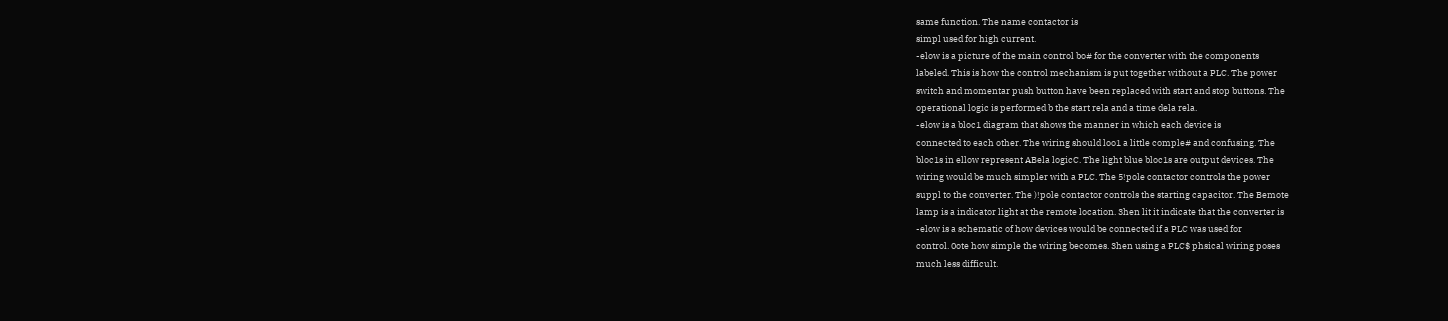same function. The name contactor is
simpl used for high current.
-elow is a picture of the main control bo# for the converter with the components
labeled. This is how the control mechanism is put together without a PLC. The power
switch and momentar push button have been replaced with start and stop buttons. The
operational logic is performed b the start rela and a time dela rela.
-elow is a bloc1 diagram that shows the manner in which each device is
connected to each other. The wiring should loo1 a little comple# and confusing. The
bloc1s in ellow represent ABela logicC. The light blue bloc1s are output devices. The
wiring would be much simpler with a PLC. The 5!pole contactor controls the power
suppl to the converter. The )!pole contactor controls the starting capacitor. The Bemote
lamp is a indicator light at the remote location. 3hen lit it indicate that the converter is
-elow is a schematic of how devices would be connected if a PLC was used for
control. 0ote how simple the wiring becomes. 3hen using a PLC$ phsical wiring poses
much less difficult.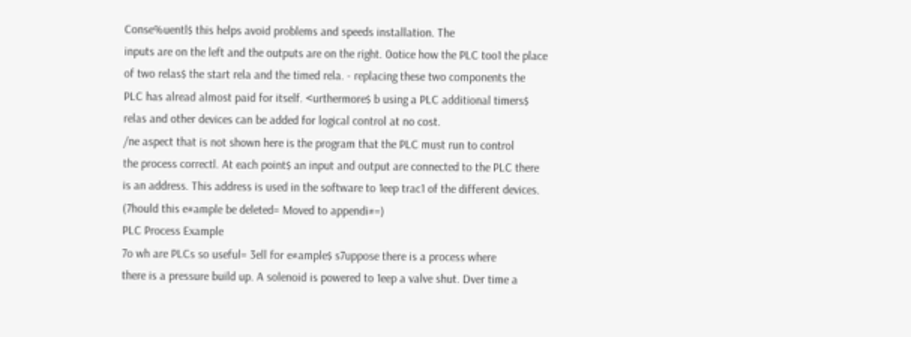Conse%uentl$ this helps avoid problems and speeds installation. The
inputs are on the left and the outputs are on the right. 0otice how the PLC too1 the place
of two relas$ the start rela and the timed rela. - replacing these two components the
PLC has alread almost paid for itself. <urthermore$ b using a PLC additional timers$
relas and other devices can be added for logical control at no cost.
/ne aspect that is not shown here is the program that the PLC must run to control
the process correctl. At each point$ an input and output are connected to the PLC there
is an address. This address is used in the software to 1eep trac1 of the different devices.
(7hould this e#ample be deleted= Moved to appendi#=)
PLC Process Example
7o wh are PLCs so useful= 3ell for e#ample$ s7uppose there is a process where
there is a pressure build up. A solenoid is powered to 1eep a valve shut. Dver time a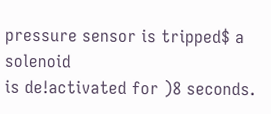pressure sensor is tripped$ a solenoid
is de!activated for )8 seconds.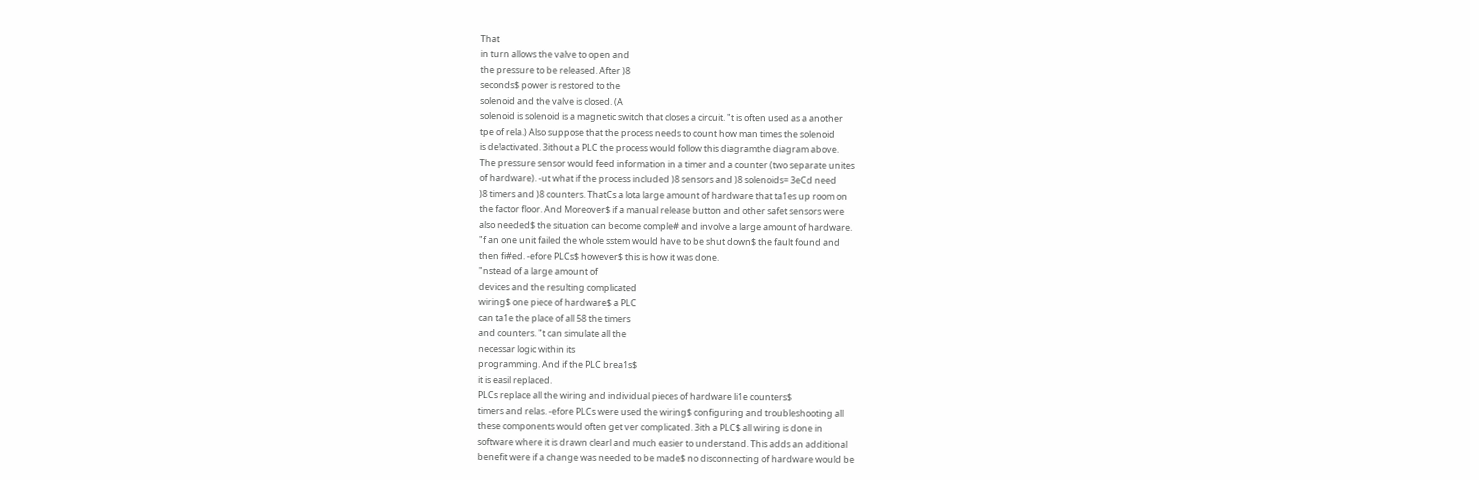That
in turn allows the valve to open and
the pressure to be released. After )8
seconds$ power is restored to the
solenoid and the valve is closed. (A
solenoid is solenoid is a magnetic switch that closes a circuit. "t is often used as a another
tpe of rela.) Also suppose that the process needs to count how man times the solenoid
is de!activated. 3ithout a PLC the process would follow this diagramthe diagram above.
The pressure sensor would feed information in a timer and a counter (two separate unites
of hardware). -ut what if the process included )8 sensors and )8 solenoids= 3eCd need
)8 timers and )8 counters. ThatCs a lota large amount of hardware that ta1es up room on
the factor floor. And Moreover$ if a manual release button and other safet sensors were
also needed$ the situation can become comple# and involve a large amount of hardware.
"f an one unit failed the whole sstem would have to be shut down$ the fault found and
then fi#ed. -efore PLCs$ however$ this is how it was done.
"nstead of a large amount of
devices and the resulting complicated
wiring$ one piece of hardware$ a PLC
can ta1e the place of all 58 the timers
and counters. "t can simulate all the
necessar logic within its
programming. And if the PLC brea1s$
it is easil replaced.
PLCs replace all the wiring and individual pieces of hardware li1e counters$
timers and relas. -efore PLCs were used the wiring$ configuring and troubleshooting all
these components would often get ver complicated. 3ith a PLC$ all wiring is done in
software where it is drawn clearl and much easier to understand. This adds an additional
benefit were if a change was needed to be made$ no disconnecting of hardware would be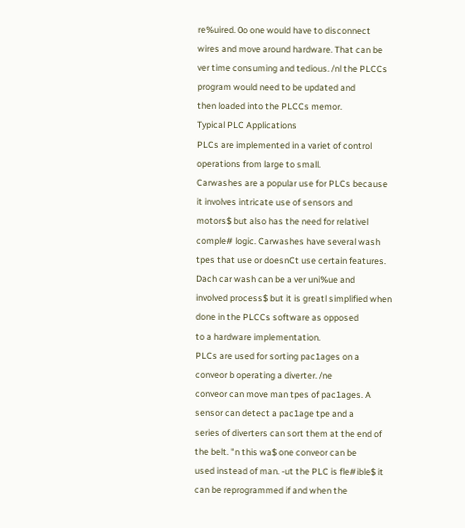re%uired. 0o one would have to disconnect wires and move around hardware. That can be
ver time consuming and tedious. /nl the PLCCs program would need to be updated and
then loaded into the PLCCs memor.
Typical PLC Applications
PLCs are implemented in a variet of control operations from large to small.
Carwashes are a popular use for PLCs because it involves intricate use of sensors and
motors$ but also has the need for relativel comple# logic. Carwashes have several wash
tpes that use or doesnCt use certain features. Dach car wash can be a ver uni%ue and
involved process$ but it is greatl simplified when done in the PLCCs software as opposed
to a hardware implementation.
PLCs are used for sorting pac1ages on a conveor b operating a diverter. /ne
conveor can move man tpes of pac1ages. A sensor can detect a pac1age tpe and a
series of diverters can sort them at the end of the belt. "n this wa$ one conveor can be
used instead of man. -ut the PLC is fle#ible$ it can be reprogrammed if and when the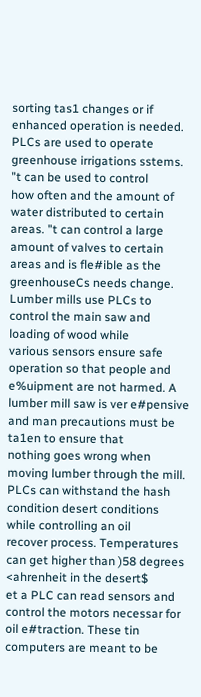sorting tas1 changes or if enhanced operation is needed.
PLCs are used to operate greenhouse irrigations sstems. "t can be used to control
how often and the amount of water distributed to certain areas. "t can control a large
amount of valves to certain areas and is fle#ible as the greenhouseCs needs change.
Lumber mills use PLCs to control the main saw and loading of wood while
various sensors ensure safe operation so that people and e%uipment are not harmed. A
lumber mill saw is ver e#pensive and man precautions must be ta1en to ensure that
nothing goes wrong when moving lumber through the mill.
PLCs can withstand the hash condition desert conditions while controlling an oil
recover process. Temperatures can get higher than )58 degrees <ahrenheit in the desert$
et a PLC can read sensors and control the motors necessar for oil e#traction. These tin
computers are meant to be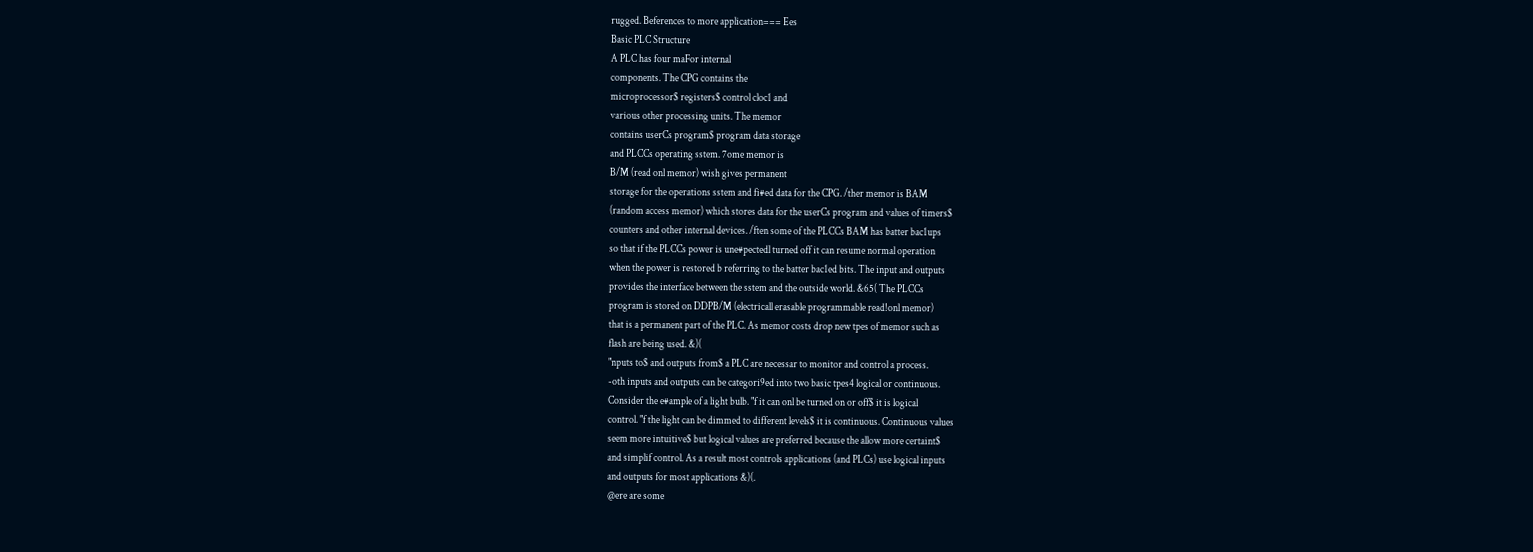rugged. Beferences to more application=== Ees
Basic PLC Structure
A PLC has four maFor internal
components. The CPG contains the
microprocessor$ registers$ control cloc1 and
various other processing units. The memor
contains userCs program$ program data storage
and PLCCs operating sstem. 7ome memor is
B/M (read onl memor) wish gives permanent
storage for the operations sstem and fi#ed data for the CPG. /ther memor is BAM
(random access memor) which stores data for the userCs program and values of timers$
counters and other internal devices. /ften some of the PLCCs BAM has batter bac1ups
so that if the PLCCs power is une#pectedl turned off it can resume normal operation
when the power is restored b referring to the batter bac1ed bits. The input and outputs
provides the interface between the sstem and the outside world. &65( The PLCCs
program is stored on DDPB/M (electricall erasable programmable read!onl memor)
that is a permanent part of the PLC. As memor costs drop new tpes of memor such as
flash are being used. &)(
"nputs to$ and outputs from$ a PLC are necessar to monitor and control a process.
-oth inputs and outputs can be categori9ed into two basic tpes4 logical or continuous.
Consider the e#ample of a light bulb. "f it can onl be turned on or off$ it is logical
control. "f the light can be dimmed to different levels$ it is continuous. Continuous values
seem more intuitive$ but logical values are preferred because the allow more certaint$
and simplif control. As a result most controls applications (and PLCs) use logical inputs
and outputs for most applications &)(.
@ere are some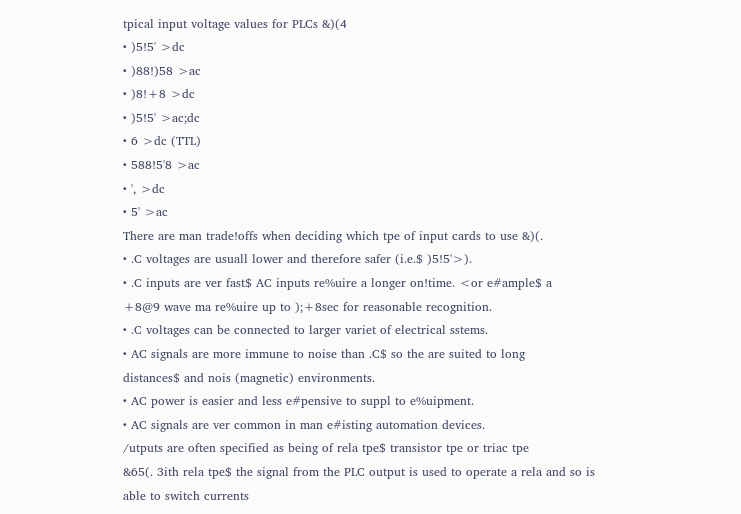tpical input voltage values for PLCs &)(4
• )5!5' >dc
• )88!)58 >ac
• )8!+8 >dc
• )5!5' >ac;dc
• 6 >dc (TTL)
• 588!5'8 >ac
• ', >dc
• 5' >ac
There are man trade!offs when deciding which tpe of input cards to use &)(.
• .C voltages are usuall lower and therefore safer (i.e.$ )5!5'>).
• .C inputs are ver fast$ AC inputs re%uire a longer on!time. <or e#ample$ a
+8@9 wave ma re%uire up to );+8sec for reasonable recognition.
• .C voltages can be connected to larger variet of electrical sstems.
• AC signals are more immune to noise than .C$ so the are suited to long
distances$ and nois (magnetic) environments.
• AC power is easier and less e#pensive to suppl to e%uipment.
• AC signals are ver common in man e#isting automation devices.
/utputs are often specified as being of rela tpe$ transistor tpe or triac tpe
&65(. 3ith rela tpe$ the signal from the PLC output is used to operate a rela and so is
able to switch currents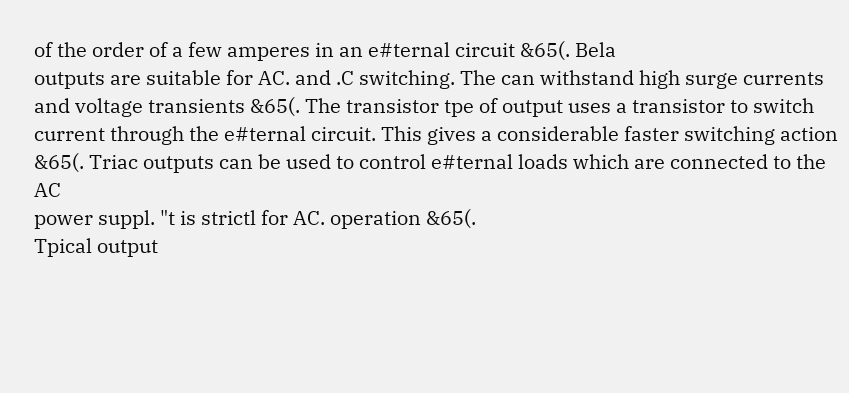of the order of a few amperes in an e#ternal circuit &65(. Bela
outputs are suitable for AC. and .C switching. The can withstand high surge currents
and voltage transients &65(. The transistor tpe of output uses a transistor to switch
current through the e#ternal circuit. This gives a considerable faster switching action
&65(. Triac outputs can be used to control e#ternal loads which are connected to the AC
power suppl. "t is strictl for AC. operation &65(.
Tpical output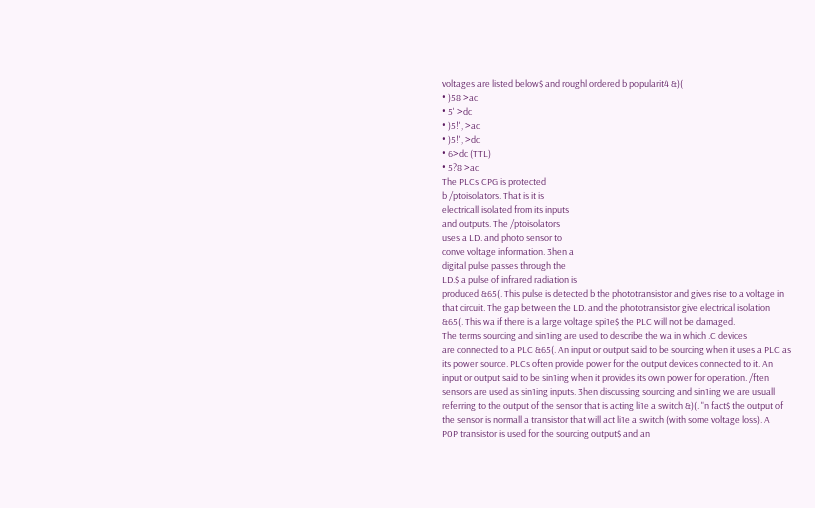voltages are listed below$ and roughl ordered b popularit4 &)(
• )58 >ac
• 5' >dc
• )5!', >ac
• )5!', >dc
• 6>dc (TTL)
• 5?8 >ac
The PLCs CPG is protected
b /ptoisolators. That is it is
electricall isolated from its inputs
and outputs. The /ptoisolators
uses a LD. and photo sensor to
conve voltage information. 3hen a
digital pulse passes through the
LD.$ a pulse of infrared radiation is
produced &65(. This pulse is detected b the phototransistor and gives rise to a voltage in
that circuit. The gap between the LD. and the phototransistor give electrical isolation
&65(. This wa if there is a large voltage spi1e$ the PLC will not be damaged.
The terms sourcing and sin1ing are used to describe the wa in which .C devices
are connected to a PLC &65(. An input or output said to be sourcing when it uses a PLC as
its power source. PLCs often provide power for the output devices connected to it. An
input or output said to be sin1ing when it provides its own power for operation. /ften
sensors are used as sin1ing inputs. 3hen discussing sourcing and sin1ing we are usuall
referring to the output of the sensor that is acting li1e a switch &)(. "n fact$ the output of
the sensor is normall a transistor that will act li1e a switch (with some voltage loss). A
P0P transistor is used for the sourcing output$ and an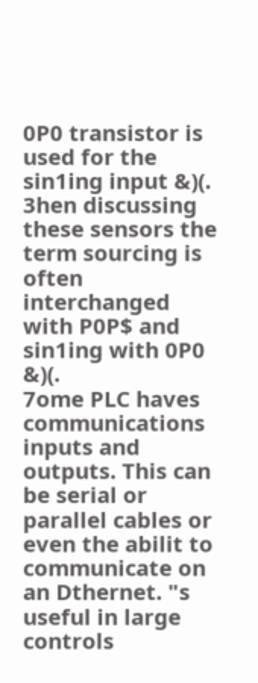0P0 transistor is used for the
sin1ing input &)(. 3hen discussing these sensors the term sourcing is often interchanged
with P0P$ and sin1ing with 0P0 &)(.
7ome PLC haves communications inputs and outputs. This can be serial or
parallel cables or even the abilit to communicate on an Dthernet. "s useful in large
controls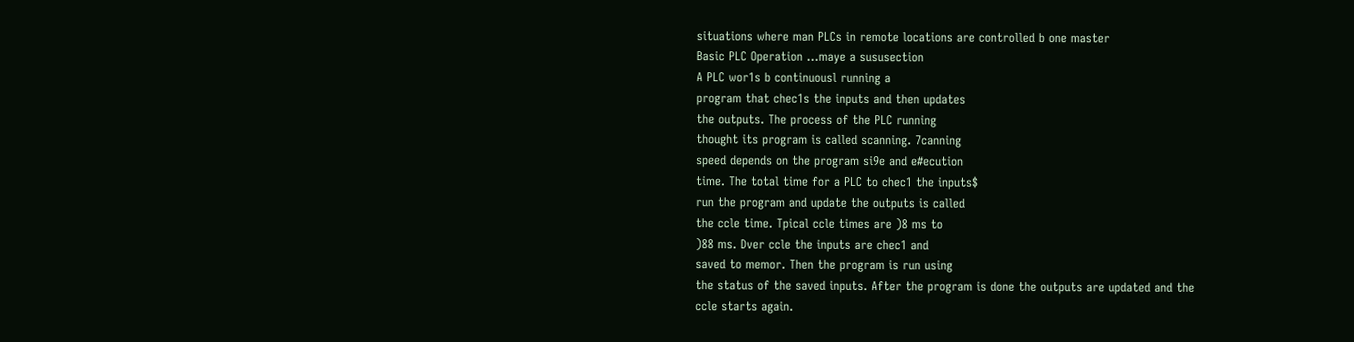situations where man PLCs in remote locations are controlled b one master
Basic PLC Operation …maye a sususection
A PLC wor1s b continuousl running a
program that chec1s the inputs and then updates
the outputs. The process of the PLC running
thought its program is called scanning. 7canning
speed depends on the program si9e and e#ecution
time. The total time for a PLC to chec1 the inputs$
run the program and update the outputs is called
the ccle time. Tpical ccle times are )8 ms to
)88 ms. Dver ccle the inputs are chec1 and
saved to memor. Then the program is run using
the status of the saved inputs. After the program is done the outputs are updated and the
ccle starts again.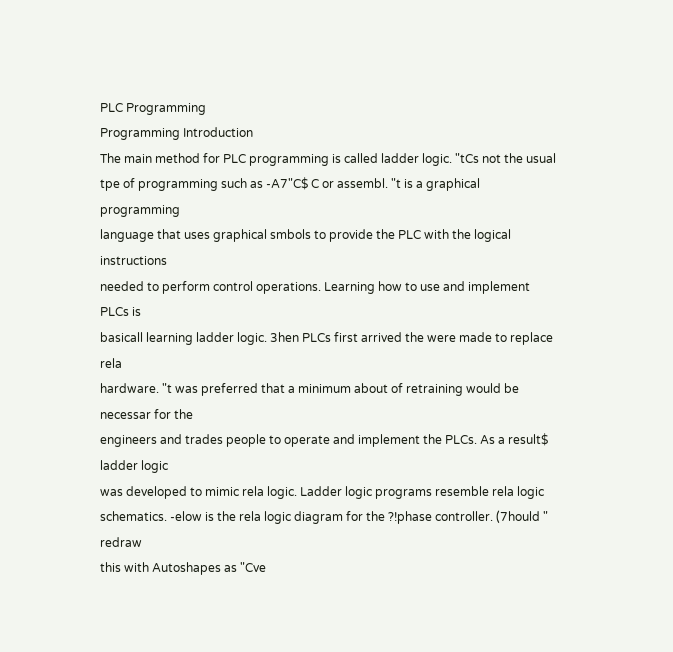PLC Programming
Programming Introduction
The main method for PLC programming is called ladder logic. "tCs not the usual
tpe of programming such as -A7"C$ C or assembl. "t is a graphical programming
language that uses graphical smbols to provide the PLC with the logical instructions
needed to perform control operations. Learning how to use and implement PLCs is
basicall learning ladder logic. 3hen PLCs first arrived the were made to replace rela
hardware. "t was preferred that a minimum about of retraining would be necessar for the
engineers and trades people to operate and implement the PLCs. As a result$ ladder logic
was developed to mimic rela logic. Ladder logic programs resemble rela logic
schematics. -elow is the rela logic diagram for the ?!phase controller. (7hould " redraw
this with Autoshapes as "Cve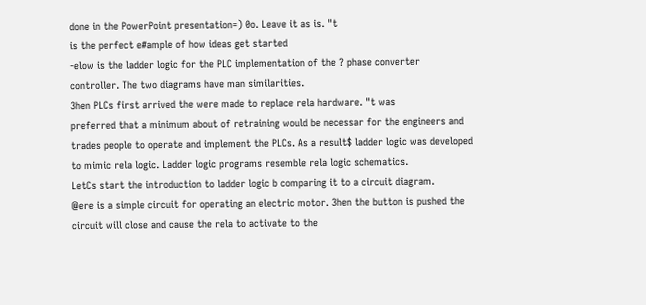done in the PowerPoint presentation=) 0o. Leave it as is. "t
is the perfect e#ample of how ideas get started
-elow is the ladder logic for the PLC implementation of the ? phase converter
controller. The two diagrams have man similarities.
3hen PLCs first arrived the were made to replace rela hardware. "t was
preferred that a minimum about of retraining would be necessar for the engineers and
trades people to operate and implement the PLCs. As a result$ ladder logic was developed
to mimic rela logic. Ladder logic programs resemble rela logic schematics.
LetCs start the introduction to ladder logic b comparing it to a circuit diagram.
@ere is a simple circuit for operating an electric motor. 3hen the button is pushed the
circuit will close and cause the rela to activate to the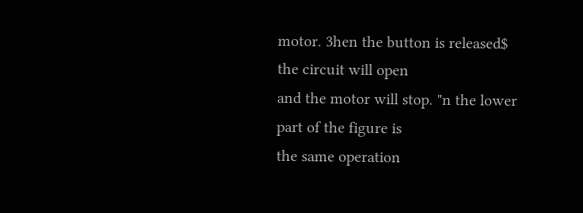motor. 3hen the button is released$ the circuit will open
and the motor will stop. "n the lower part of the figure is
the same operation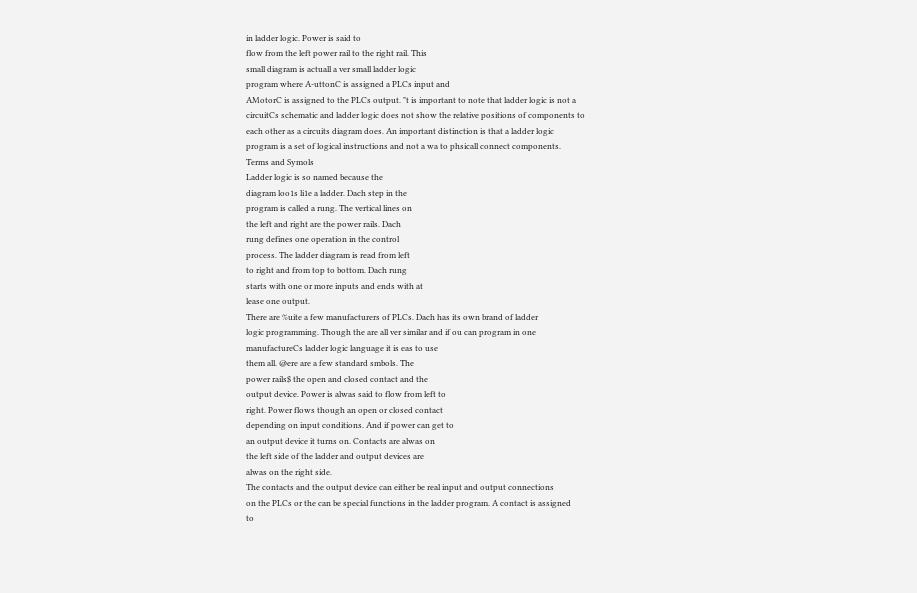in ladder logic. Power is said to
flow from the left power rail to the right rail. This
small diagram is actuall a ver small ladder logic
program where A-uttonC is assigned a PLCs input and
AMotorC is assigned to the PLCs output. "t is important to note that ladder logic is not a
circuitCs schematic and ladder logic does not show the relative positions of components to
each other as a circuits diagram does. An important distinction is that a ladder logic
program is a set of logical instructions and not a wa to phsicall connect components.
Terms and Symols
Ladder logic is so named because the
diagram loo1s li1e a ladder. Dach step in the
program is called a rung. The vertical lines on
the left and right are the power rails. Dach
rung defines one operation in the control
process. The ladder diagram is read from left
to right and from top to bottom. Dach rung
starts with one or more inputs and ends with at
lease one output.
There are %uite a few manufacturers of PLCs. Dach has its own brand of ladder
logic programming. Though the are all ver similar and if ou can program in one
manufactureCs ladder logic language it is eas to use
them all. @ere are a few standard smbols. The
power rails$ the open and closed contact and the
output device. Power is alwas said to flow from left to
right. Power flows though an open or closed contact
depending on input conditions. And if power can get to
an output device it turns on. Contacts are alwas on
the left side of the ladder and output devices are
alwas on the right side.
The contacts and the output device can either be real input and output connections
on the PLCs or the can be special functions in the ladder program. A contact is assigned
to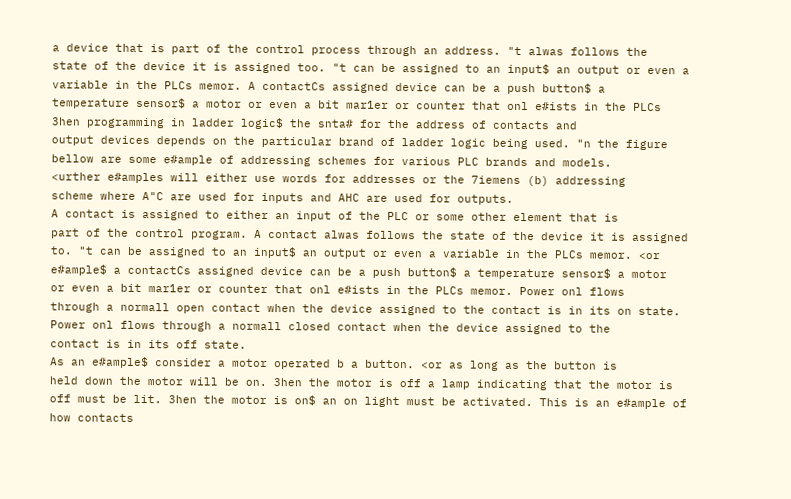a device that is part of the control process through an address. "t alwas follows the
state of the device it is assigned too. "t can be assigned to an input$ an output or even a
variable in the PLCs memor. A contactCs assigned device can be a push button$ a
temperature sensor$ a motor or even a bit mar1er or counter that onl e#ists in the PLCs
3hen programming in ladder logic$ the snta# for the address of contacts and
output devices depends on the particular brand of ladder logic being used. "n the figure
bellow are some e#ample of addressing schemes for various PLC brands and models.
<urther e#amples will either use words for addresses or the 7iemens (b) addressing
scheme where A"C are used for inputs and AHC are used for outputs.
A contact is assigned to either an input of the PLC or some other element that is
part of the control program. A contact alwas follows the state of the device it is assigned
to. "t can be assigned to an input$ an output or even a variable in the PLCs memor. <or
e#ample$ a contactCs assigned device can be a push button$ a temperature sensor$ a motor
or even a bit mar1er or counter that onl e#ists in the PLCs memor. Power onl flows
through a normall open contact when the device assigned to the contact is in its on state.
Power onl flows through a normall closed contact when the device assigned to the
contact is in its off state.
As an e#ample$ consider a motor operated b a button. <or as long as the button is
held down the motor will be on. 3hen the motor is off a lamp indicating that the motor is
off must be lit. 3hen the motor is on$ an on light must be activated. This is an e#ample of
how contacts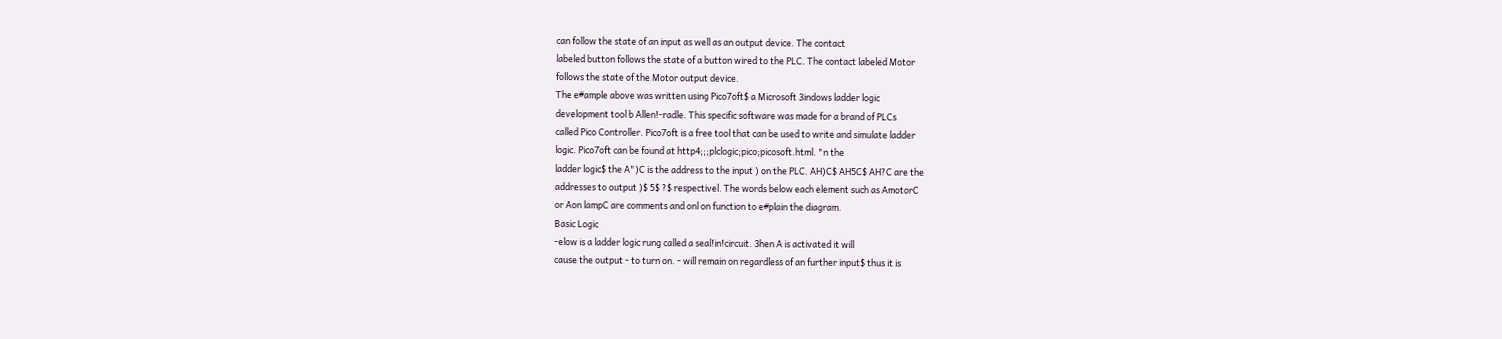can follow the state of an input as well as an output device. The contact
labeled button follows the state of a button wired to the PLC. The contact labeled Motor
follows the state of the Motor output device.
The e#ample above was written using Pico7oft$ a Microsoft 3indows ladder logic
development tool b Allen!-radle. This specific software was made for a brand of PLCs
called Pico Controller. Pico7oft is a free tool that can be used to write and simulate ladder
logic. Pico7oft can be found at http4;;;plclogic;pico;picosoft.html. "n the
ladder logic$ the A")C is the address to the input ) on the PLC. AH)C$ AH5C$ AH?C are the
addresses to output )$ 5$ ?$ respectivel. The words below each element such as AmotorC
or Aon lampC are comments and onl on function to e#plain the diagram.
Basic Logic
-elow is a ladder logic rung called a seal!in!circuit. 3hen A is activated it will
cause the output - to turn on. - will remain on regardless of an further input$ thus it is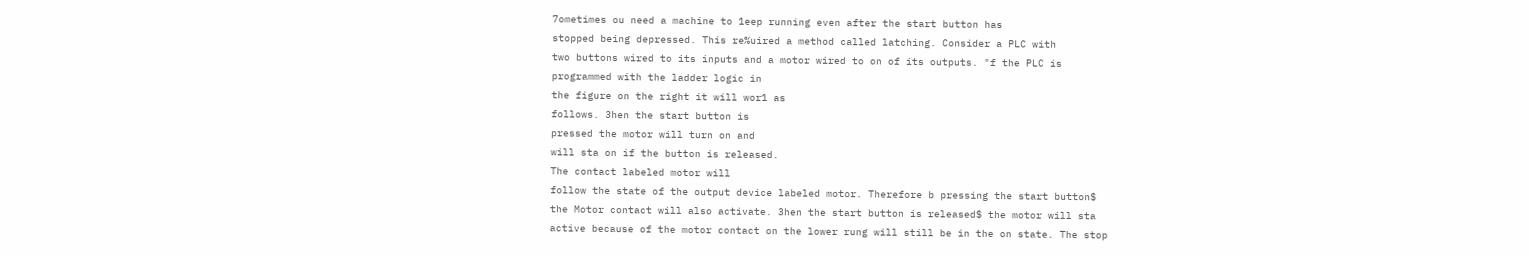7ometimes ou need a machine to 1eep running even after the start button has
stopped being depressed. This re%uired a method called latching. Consider a PLC with
two buttons wired to its inputs and a motor wired to on of its outputs. "f the PLC is
programmed with the ladder logic in
the figure on the right it will wor1 as
follows. 3hen the start button is
pressed the motor will turn on and
will sta on if the button is released.
The contact labeled motor will
follow the state of the output device labeled motor. Therefore b pressing the start button$
the Motor contact will also activate. 3hen the start button is released$ the motor will sta
active because of the motor contact on the lower rung will still be in the on state. The stop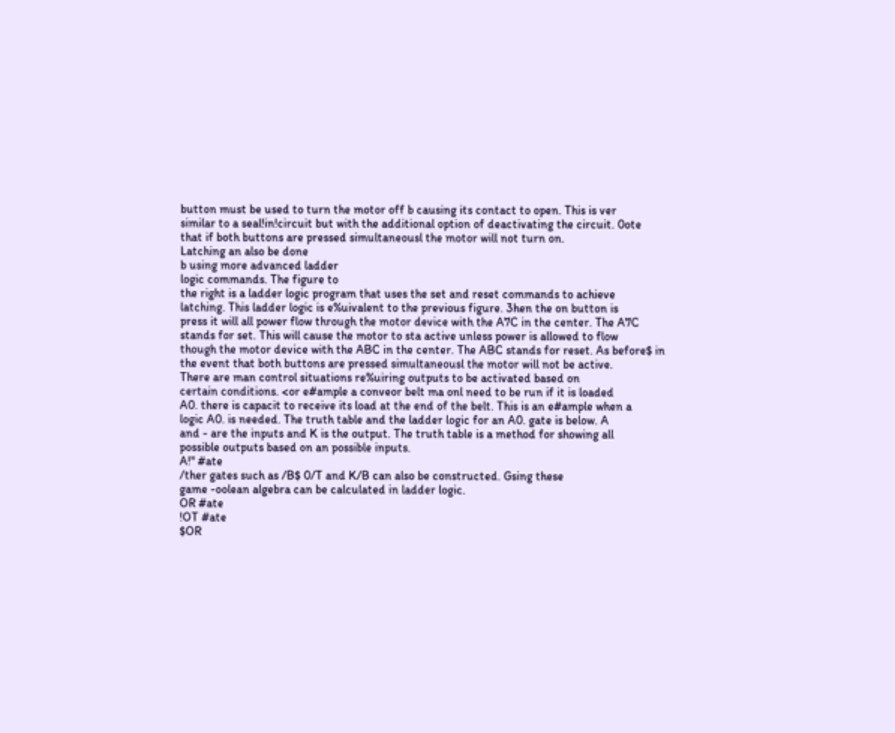button must be used to turn the motor off b causing its contact to open. This is ver
similar to a seal!in!circuit but with the additional option of deactivating the circuit. 0ote
that if both buttons are pressed simultaneousl the motor will not turn on.
Latching an also be done
b using more advanced ladder
logic commands. The figure to
the right is a ladder logic program that uses the set and reset commands to achieve
latching. This ladder logic is e%uivalent to the previous figure. 3hen the on button is
press it will all power flow through the motor device with the A7C in the center. The A7C
stands for set. This will cause the motor to sta active unless power is allowed to flow
though the motor device with the ABC in the center. The ABC stands for reset. As before$ in
the event that both buttons are pressed simultaneousl the motor will not be active.
There are man control situations re%uiring outputs to be activated based on
certain conditions. <or e#ample a conveor belt ma onl need to be run if it is loaded
A0. there is capacit to receive its load at the end of the belt. This is an e#ample when a
logic A0. is needed. The truth table and the ladder logic for an A0. gate is below. A
and - are the inputs and K is the output. The truth table is a method for showing all
possible outputs based on an possible inputs.
A!" #ate
/ther gates such as /B$ 0/T and K/B can also be constructed. Gsing these
game -oolean algebra can be calculated in ladder logic.
OR #ate
!OT #ate
$OR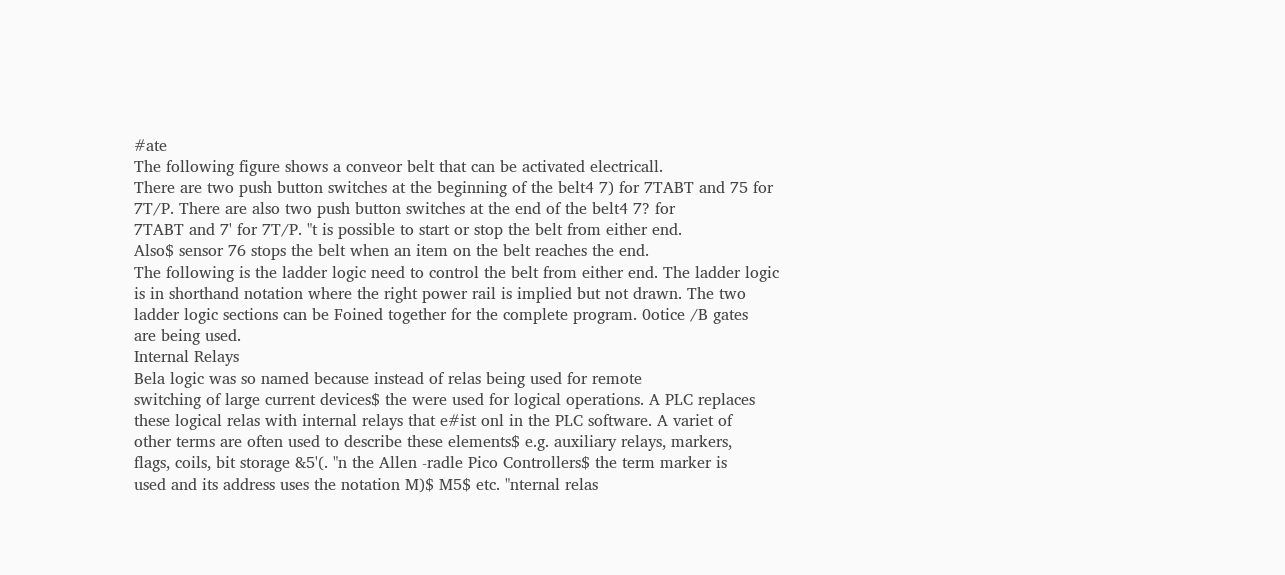#ate
The following figure shows a conveor belt that can be activated electricall.
There are two push button switches at the beginning of the belt4 7) for 7TABT and 75 for
7T/P. There are also two push button switches at the end of the belt4 7? for
7TABT and 7' for 7T/P. "t is possible to start or stop the belt from either end.
Also$ sensor 76 stops the belt when an item on the belt reaches the end.
The following is the ladder logic need to control the belt from either end. The ladder logic
is in shorthand notation where the right power rail is implied but not drawn. The two
ladder logic sections can be Foined together for the complete program. 0otice /B gates
are being used.
Internal Relays
Bela logic was so named because instead of relas being used for remote
switching of large current devices$ the were used for logical operations. A PLC replaces
these logical relas with internal relays that e#ist onl in the PLC software. A variet of
other terms are often used to describe these elements$ e.g. auxiliary relays, markers,
flags, coils, bit storage &5'(. "n the Allen -radle Pico Controllers$ the term marker is
used and its address uses the notation M)$ M5$ etc. "nternal relas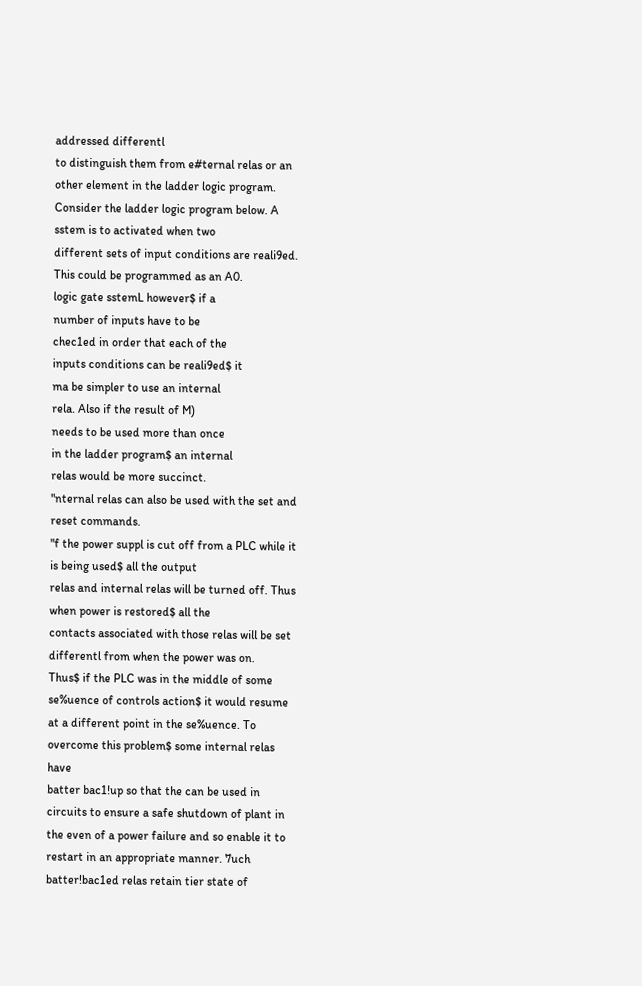addressed differentl
to distinguish them from e#ternal relas or an other element in the ladder logic program.
Consider the ladder logic program below. A sstem is to activated when two
different sets of input conditions are reali9ed. This could be programmed as an A0.
logic gate sstemL however$ if a
number of inputs have to be
chec1ed in order that each of the
inputs conditions can be reali9ed$ it
ma be simpler to use an internal
rela. Also if the result of M)
needs to be used more than once
in the ladder program$ an internal
relas would be more succinct.
"nternal relas can also be used with the set and reset commands.
"f the power suppl is cut off from a PLC while it is being used$ all the output
relas and internal relas will be turned off. Thus when power is restored$ all the
contacts associated with those relas will be set differentl from when the power was on.
Thus$ if the PLC was in the middle of some se%uence of controls action$ it would resume
at a different point in the se%uence. To overcome this problem$ some internal relas have
batter bac1!up so that the can be used in circuits to ensure a safe shutdown of plant in
the even of a power failure and so enable it to restart in an appropriate manner. 7uch
batter!bac1ed relas retain tier state of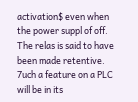activation$ even when the power suppl of off.
The relas is said to have been made retentive. 7uch a feature on a PLC will be in its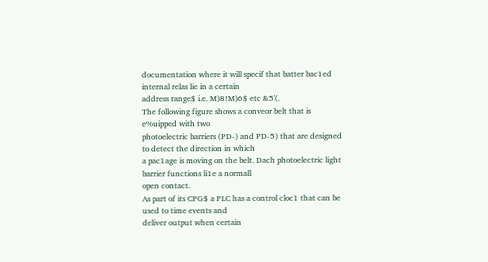documentation where it will specif that batter bac1ed internal relas lie in a certain
address range$ i.e. M)8!M)6$ etc &5'(.
The following figure shows a conveor belt that is e%uipped with two
photoelectric barriers (PD-) and PD-5) that are designed to detect the direction in which
a pac1age is moving on the belt. Dach photoelectric light barrier functions li1e a normall
open contact.
As part of its CPG$ a PLC has a control cloc1 that can be used to time events and
deliver output when certain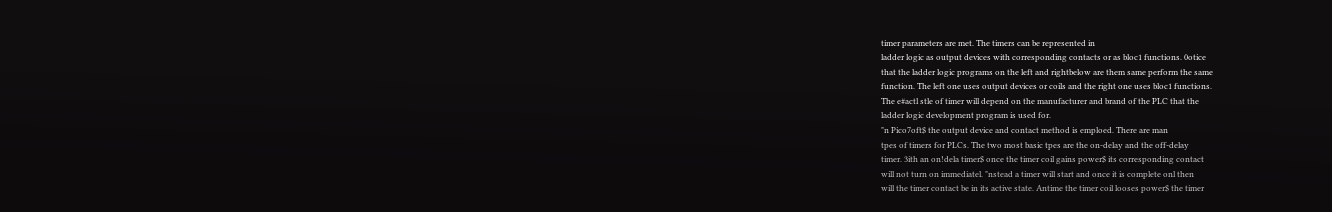timer parameters are met. The timers can be represented in
ladder logic as output devices with corresponding contacts or as bloc1 functions. 0otice
that the ladder logic programs on the left and rightbelow are them same perform the same
function. The left one uses output devices or coils and the right one uses bloc1 functions.
The e#actl stle of timer will depend on the manufacturer and brand of the PLC that the
ladder logic development program is used for.
"n Pico7oft$ the output device and contact method is emploed. There are man
tpes of timers for PLCs. The two most basic tpes are the on-delay and the off-delay
timer. 3ith an on!dela timer$ once the timer coil gains power$ its corresponding contact
will not turn on immediatel. "nstead a timer will start and once it is complete onl then
will the timer contact be in its active state. Antime the timer coil looses power$ the timer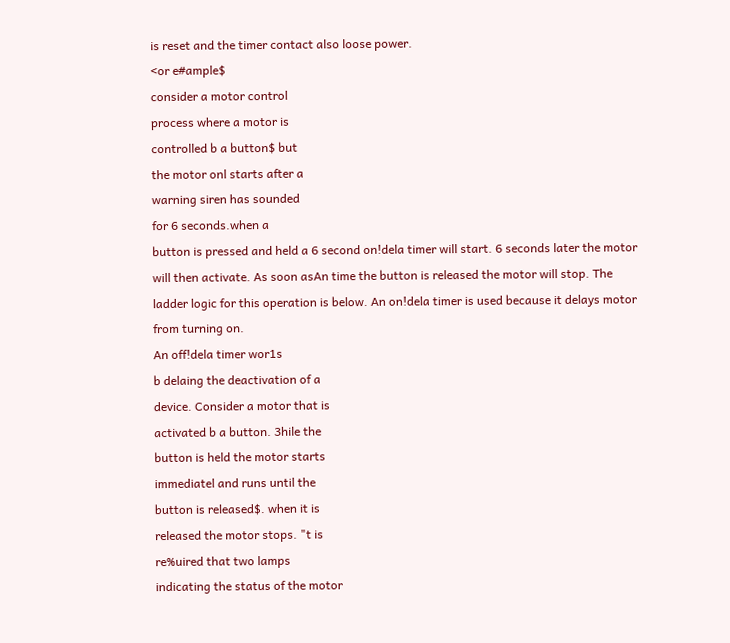is reset and the timer contact also loose power.
<or e#ample$
consider a motor control
process where a motor is
controlled b a button$ but
the motor onl starts after a
warning siren has sounded
for 6 seconds.when a
button is pressed and held a 6 second on!dela timer will start. 6 seconds later the motor
will then activate. As soon asAn time the button is released the motor will stop. The
ladder logic for this operation is below. An on!dela timer is used because it delays motor
from turning on.
An off!dela timer wor1s
b delaing the deactivation of a
device. Consider a motor that is
activated b a button. 3hile the
button is held the motor starts
immediatel and runs until the
button is released$. when it is
released the motor stops. "t is
re%uired that two lamps
indicating the status of the motor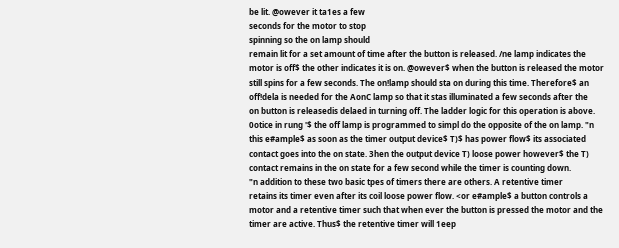be lit. @owever it ta1es a few
seconds for the motor to stop
spinning so the on lamp should
remain lit for a set amount of time after the button is released. /ne lamp indicates the
motor is off$ the other indicates it is on. @owever$ when the button is released the motor
still spins for a few seconds. The on!lamp should sta on during this time. Therefore$ an
off!dela is needed for the AonC lamp so that it stas illuminated a few seconds after the
on button is releasedis delaed in turning off. The ladder logic for this operation is above.
0otice in rung '$ the off lamp is programmed to simpl do the opposite of the on lamp. "n
this e#ample$ as soon as the timer output device$ T)$ has power flow$ its associated
contact goes into the on state. 3hen the output device T) loose power however$ the T)
contact remains in the on state for a few second while the timer is counting down.
"n addition to these two basic tpes of timers there are others. A retentive timer
retains its timer even after its coil loose power flow. <or e#ample$ a button controls a
motor and a retentive timer such that when ever the button is pressed the motor and the
timer are active. Thus$ the retentive timer will 1eep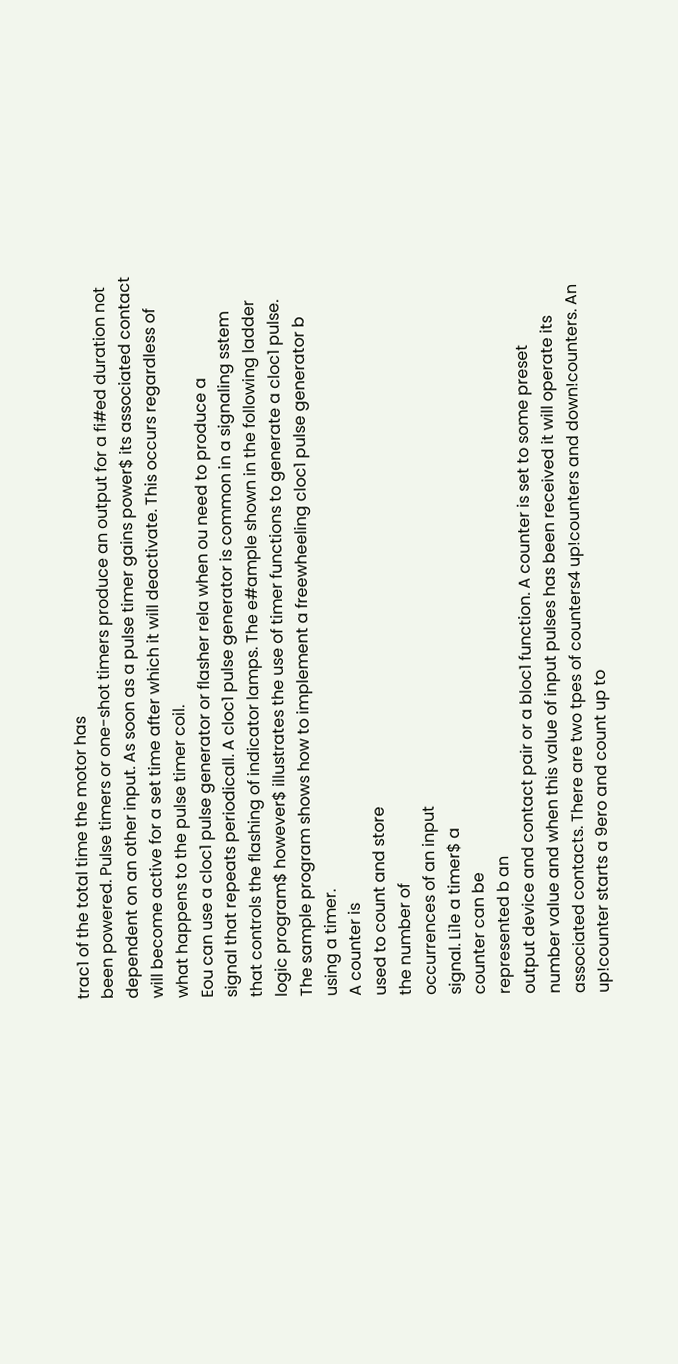trac1 of the total time the motor has
been powered. Pulse timers or one-shot timers produce an output for a fi#ed duration not
dependent on an other input. As soon as a pulse timer gains power$ its associated contact
will become active for a set time after which it will deactivate. This occurs regardless of
what happens to the pulse timer coil.
Eou can use a cloc1 pulse generator or flasher rela when ou need to produce a
signal that repeats periodicall. A cloc1 pulse generator is common in a signaling sstem
that controls the flashing of indicator lamps. The e#ample shown in the following ladder
logic program$ however$ illustrates the use of timer functions to generate a cloc1 pulse.
The sample program shows how to implement a freewheeling cloc1 pulse generator b
using a timer.
A counter is
used to count and store
the number of
occurrences of an input
signal. Li1e a timer$ a
counter can be
represented b an
output device and contact pair or a bloc1 function. A counter is set to some preset
number value and when this value of input pulses has been received it will operate its
associated contacts. There are two tpes of counters4 up!counters and down!counters. An
up!counter starts a 9ero and count up to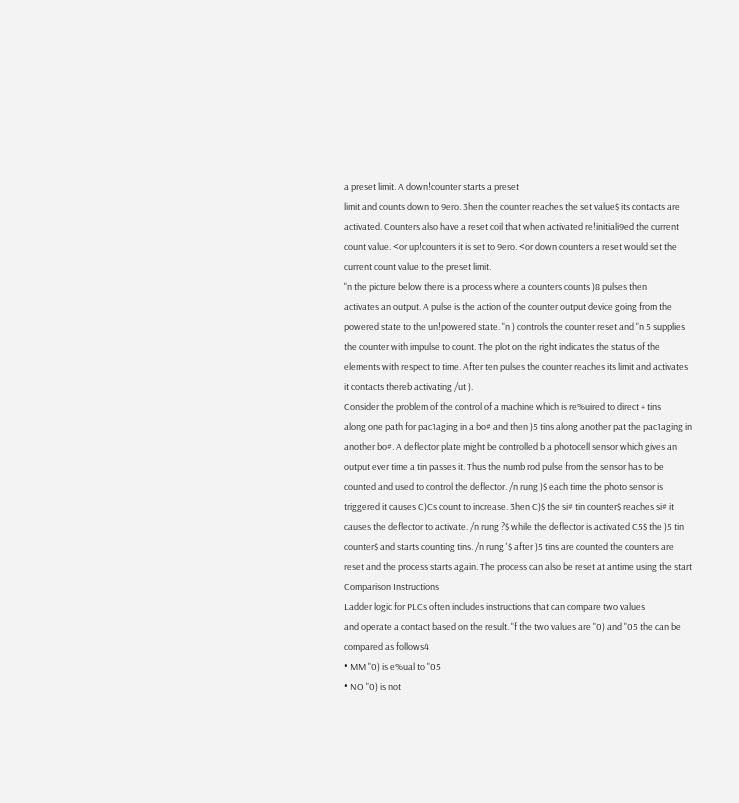a preset limit. A down!counter starts a preset
limit and counts down to 9ero. 3hen the counter reaches the set value$ its contacts are
activated. Counters also have a reset coil that when activated re!initiali9ed the current
count value. <or up!counters it is set to 9ero. <or down counters a reset would set the
current count value to the preset limit.
"n the picture below there is a process where a counters counts )8 pulses then
activates an output. A pulse is the action of the counter output device going from the
powered state to the un!powered state. "n ) controls the counter reset and "n 5 supplies
the counter with impulse to count. The plot on the right indicates the status of the
elements with respect to time. After ten pulses the counter reaches its limit and activates
it contacts thereb activating /ut ).
Consider the problem of the control of a machine which is re%uired to direct + tins
along one path for pac1aging in a bo# and then )5 tins along another pat the pac1aging in
another bo#. A deflector plate might be controlled b a photocell sensor which gives an
output ever time a tin passes it. Thus the numb rod pulse from the sensor has to be
counted and used to control the deflector. /n rung )$ each time the photo sensor is
triggered it causes C)Cs count to increase. 3hen C)$ the si# tin counter$ reaches si# it
causes the deflector to activate. /n rung ?$ while the deflector is activated C5$ the )5 tin
counter$ and starts counting tins. /n rung '$ after )5 tins are counted the counters are
reset and the process starts again. The process can also be reset at antime using the start
Comparison Instructions
Ladder logic for PLCs often includes instructions that can compare two values
and operate a contact based on the result. "f the two values are "0) and "05 the can be
compared as follows4
• MM "0) is e%ual to "05
• NO "0) is not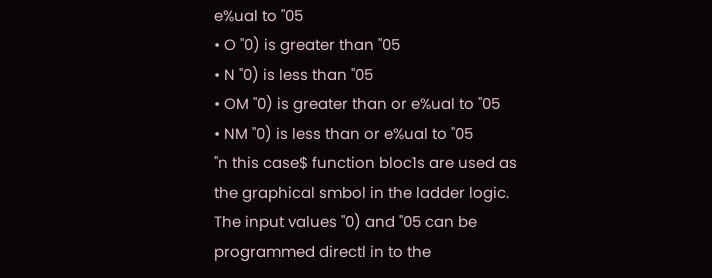e%ual to "05
• O "0) is greater than "05
• N "0) is less than "05
• OM "0) is greater than or e%ual to "05
• NM "0) is less than or e%ual to "05
"n this case$ function bloc1s are used as the graphical smbol in the ladder logic.
The input values "0) and "05 can be programmed directl in to the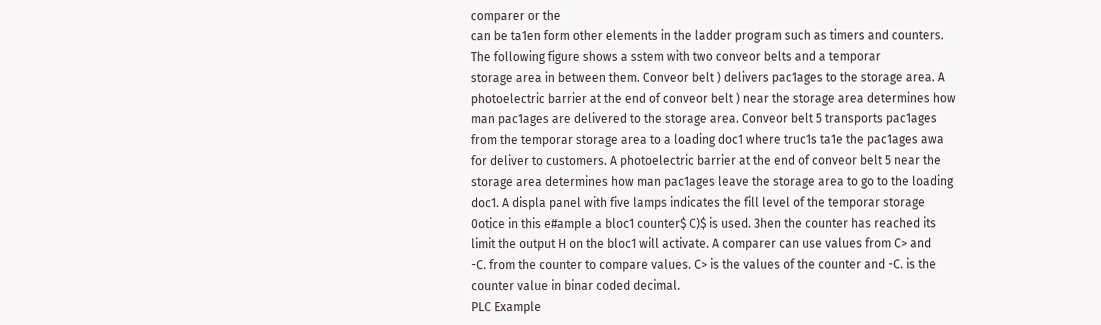comparer or the
can be ta1en form other elements in the ladder program such as timers and counters.
The following figure shows a sstem with two conveor belts and a temporar
storage area in between them. Conveor belt ) delivers pac1ages to the storage area. A
photoelectric barrier at the end of conveor belt ) near the storage area determines how
man pac1ages are delivered to the storage area. Conveor belt 5 transports pac1ages
from the temporar storage area to a loading doc1 where truc1s ta1e the pac1ages awa
for deliver to customers. A photoelectric barrier at the end of conveor belt 5 near the
storage area determines how man pac1ages leave the storage area to go to the loading
doc1. A displa panel with five lamps indicates the fill level of the temporar storage
0otice in this e#ample a bloc1 counter$ C)$ is used. 3hen the counter has reached its
limit the output H on the bloc1 will activate. A comparer can use values from C> and
-C. from the counter to compare values. C> is the values of the counter and -C. is the
counter value in binar coded decimal.
PLC Example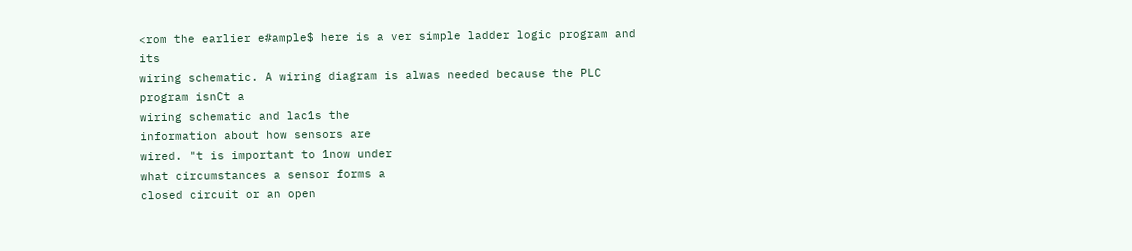<rom the earlier e#ample$ here is a ver simple ladder logic program and its
wiring schematic. A wiring diagram is alwas needed because the PLC program isnCt a
wiring schematic and lac1s the
information about how sensors are
wired. "t is important to 1now under
what circumstances a sensor forms a
closed circuit or an open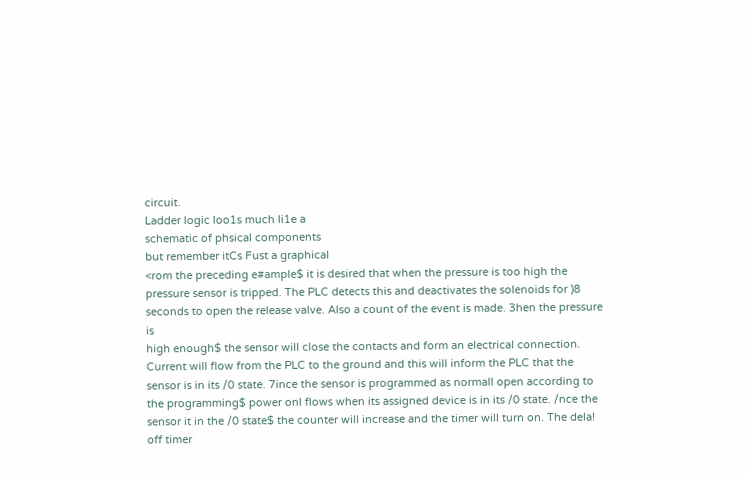circuit.
Ladder logic loo1s much li1e a
schematic of phsical components
but remember itCs Fust a graphical
<rom the preceding e#ample$ it is desired that when the pressure is too high the
pressure sensor is tripped. The PLC detects this and deactivates the solenoids for )8
seconds to open the release valve. Also a count of the event is made. 3hen the pressure is
high enough$ the sensor will close the contacts and form an electrical connection.
Current will flow from the PLC to the ground and this will inform the PLC that the
sensor is in its /0 state. 7ince the sensor is programmed as normall open according to
the programming$ power onl flows when its assigned device is in its /0 state. /nce the
sensor it in the /0 state$ the counter will increase and the timer will turn on. The dela!
off timer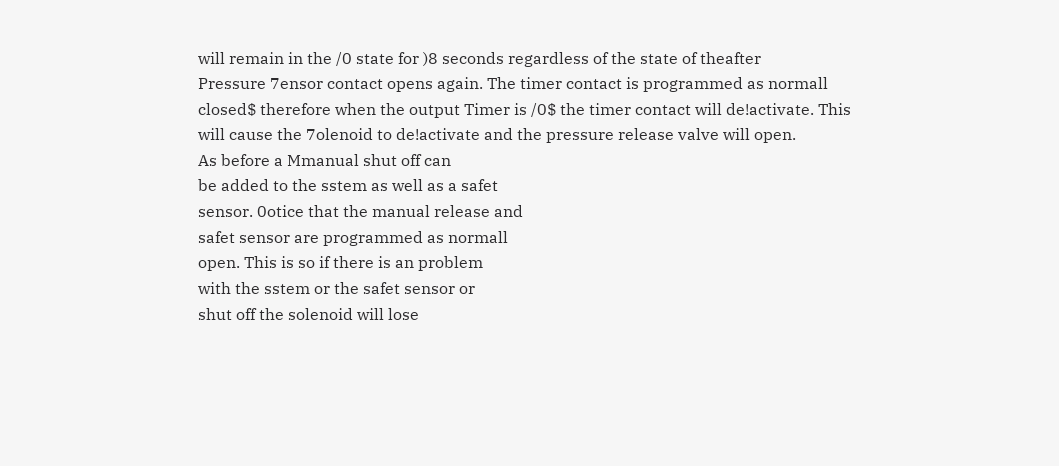will remain in the /0 state for )8 seconds regardless of the state of theafter
Pressure 7ensor contact opens again. The timer contact is programmed as normall
closed$ therefore when the output Timer is /0$ the timer contact will de!activate. This
will cause the 7olenoid to de!activate and the pressure release valve will open.
As before a Mmanual shut off can
be added to the sstem as well as a safet
sensor. 0otice that the manual release and
safet sensor are programmed as normall
open. This is so if there is an problem
with the sstem or the safet sensor or
shut off the solenoid will lose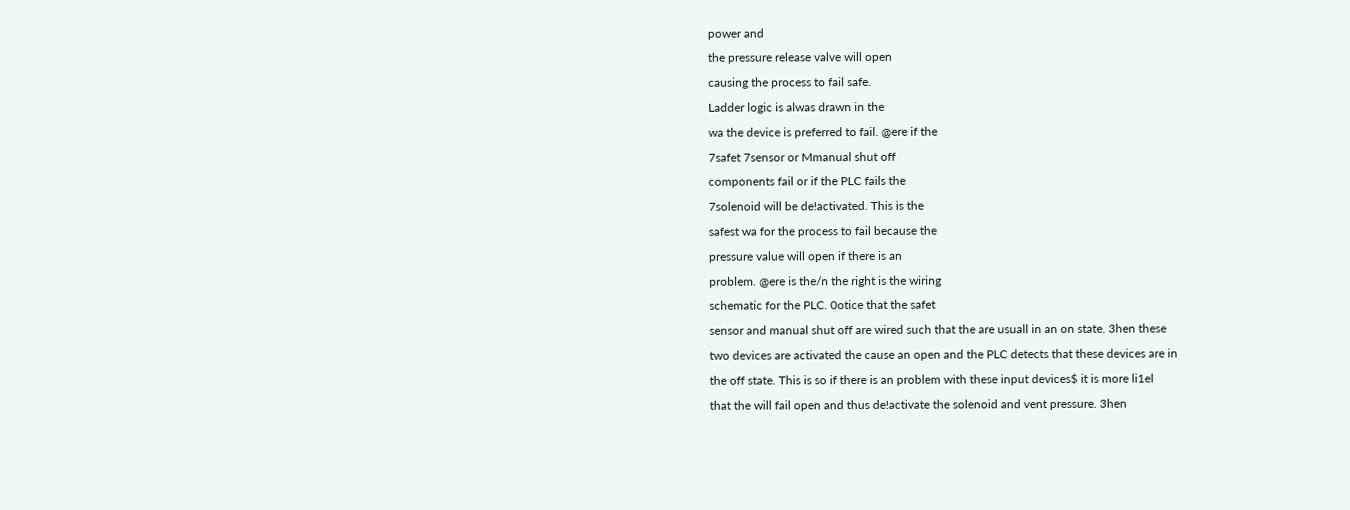power and
the pressure release valve will open
causing the process to fail safe.
Ladder logic is alwas drawn in the
wa the device is preferred to fail. @ere if the
7safet 7sensor or Mmanual shut off
components fail or if the PLC fails the
7solenoid will be de!activated. This is the
safest wa for the process to fail because the
pressure value will open if there is an
problem. @ere is the/n the right is the wiring
schematic for the PLC. 0otice that the safet
sensor and manual shut off are wired such that the are usuall in an on state. 3hen these
two devices are activated the cause an open and the PLC detects that these devices are in
the off state. This is so if there is an problem with these input devices$ it is more li1el
that the will fail open and thus de!activate the solenoid and vent pressure. 3hen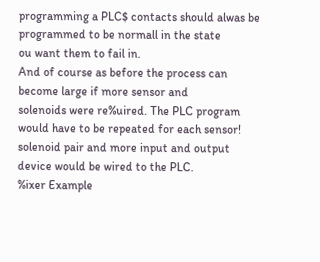programming a PLC$ contacts should alwas be programmed to be normall in the state
ou want them to fail in.
And of course as before the process can become large if more sensor and
solenoids were re%uired. The PLC program would have to be repeated for each sensor!
solenoid pair and more input and output device would be wired to the PLC.
%ixer Example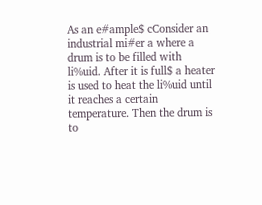As an e#ample$ cConsider an industrial mi#er a where a drum is to be filled with
li%uid. After it is full$ a heater is used to heat the li%uid until it reaches a certain
temperature. Then the drum is to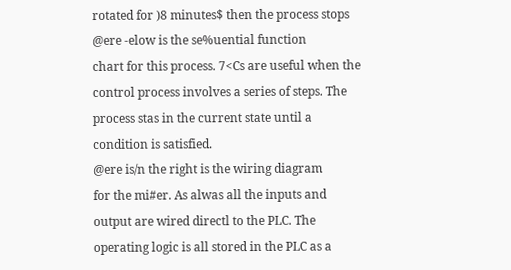rotated for )8 minutes$ then the process stops
@ere -elow is the se%uential function
chart for this process. 7<Cs are useful when the
control process involves a series of steps. The
process stas in the current state until a
condition is satisfied.
@ere is/n the right is the wiring diagram
for the mi#er. As alwas all the inputs and
output are wired directl to the PLC. The
operating logic is all stored in the PLC as a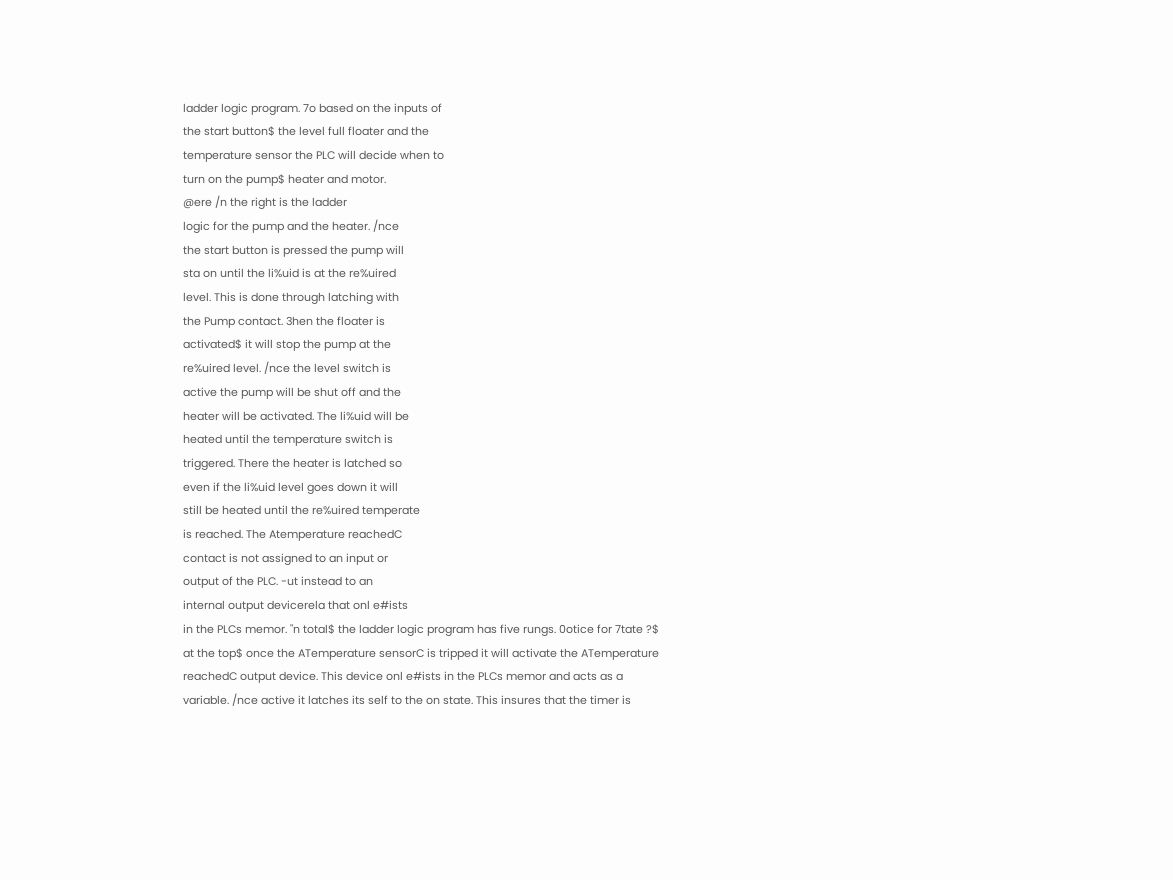ladder logic program. 7o based on the inputs of
the start button$ the level full floater and the
temperature sensor the PLC will decide when to
turn on the pump$ heater and motor.
@ere /n the right is the ladder
logic for the pump and the heater. /nce
the start button is pressed the pump will
sta on until the li%uid is at the re%uired
level. This is done through latching with
the Pump contact. 3hen the floater is
activated$ it will stop the pump at the
re%uired level. /nce the level switch is
active the pump will be shut off and the
heater will be activated. The li%uid will be
heated until the temperature switch is
triggered. There the heater is latched so
even if the li%uid level goes down it will
still be heated until the re%uired temperate
is reached. The Atemperature reachedC
contact is not assigned to an input or
output of the PLC. -ut instead to an
internal output devicerela that onl e#ists
in the PLCs memor. "n total$ the ladder logic program has five rungs. 0otice for 7tate ?$
at the top$ once the ATemperature sensorC is tripped it will activate the ATemperature
reachedC output device. This device onl e#ists in the PLCs memor and acts as a
variable. /nce active it latches its self to the on state. This insures that the timer is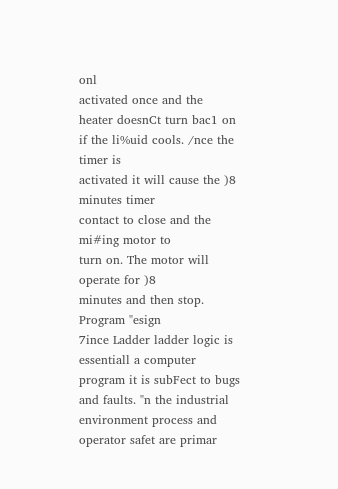onl
activated once and the heater doesnCt turn bac1 on if the li%uid cools. /nce the timer is
activated it will cause the )8 minutes timer
contact to close and the mi#ing motor to
turn on. The motor will operate for )8
minutes and then stop.
Program "esign
7ince Ladder ladder logic is essentiall a computer program it is subFect to bugs
and faults. "n the industrial environment process and operator safet are primar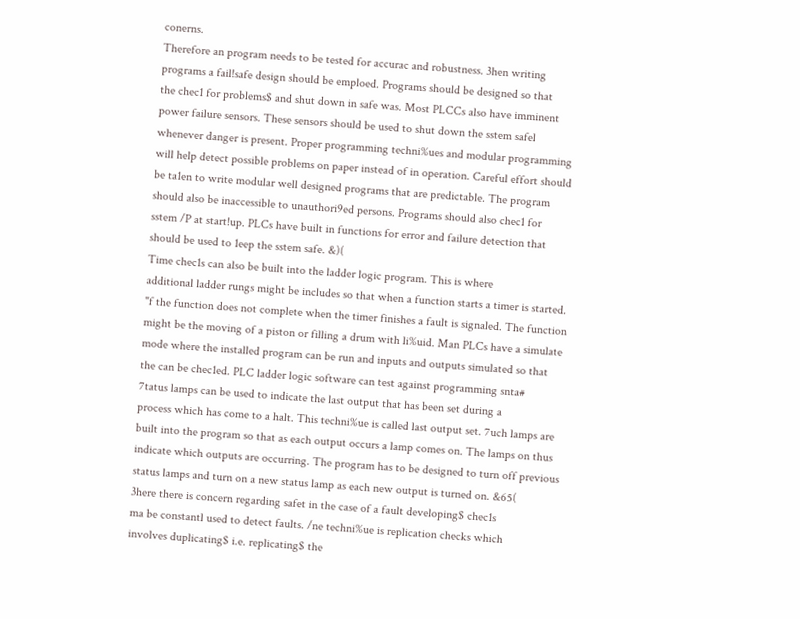conerns.
Therefore an program needs to be tested for accurac and robustness. 3hen writing
programs a fail!safe design should be emploed. Programs should be designed so that
the chec1 for problems$ and shut down in safe was. Most PLCCs also have imminent
power failure sensors. These sensors should be used to shut down the sstem safel
whenever danger is present. Proper programming techni%ues and modular programming
will help detect possible problems on paper instead of in operation. Careful effort should
be ta1en to write modular well designed programs that are predictable. The program
should also be inaccessible to unauthori9ed persons. Programs should also chec1 for
sstem /P at start!up. PLCs have built in functions for error and failure detection that
should be used to 1eep the sstem safe. &)(
Time chec1s can also be built into the ladder logic program. This is where
additional ladder rungs might be includes so that when a function starts a timer is started.
"f the function does not complete when the timer finishes a fault is signaled. The function
might be the moving of a piston or filling a drum with li%uid. Man PLCs have a simulate
mode where the installed program can be run and inputs and outputs simulated so that
the can be chec1ed. PLC ladder logic software can test against programming snta#
7tatus lamps can be used to indicate the last output that has been set during a
process which has come to a halt. This techni%ue is called last output set. 7uch lamps are
built into the program so that as each output occurs a lamp comes on. The lamps on thus
indicate which outputs are occurring. The program has to be designed to turn off previous
status lamps and turn on a new status lamp as each new output is turned on. &65(
3here there is concern regarding safet in the case of a fault developing$ chec1s
ma be constantl used to detect faults. /ne techni%ue is replication checks which
involves duplicating$ i.e. replicating$ the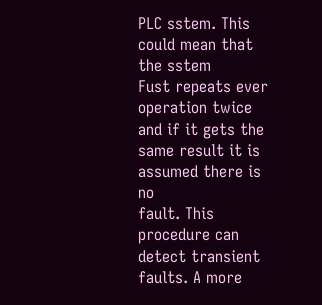PLC sstem. This could mean that the sstem
Fust repeats ever operation twice and if it gets the same result it is assumed there is no
fault. This procedure can detect transient faults. A more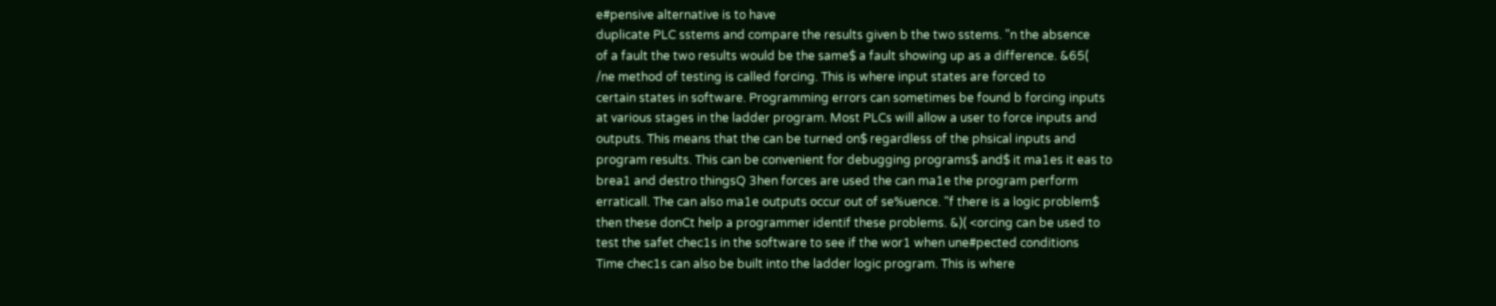e#pensive alternative is to have
duplicate PLC sstems and compare the results given b the two sstems. "n the absence
of a fault the two results would be the same$ a fault showing up as a difference. &65(
/ne method of testing is called forcing. This is where input states are forced to
certain states in software. Programming errors can sometimes be found b forcing inputs
at various stages in the ladder program. Most PLCs will allow a user to force inputs and
outputs. This means that the can be turned on$ regardless of the phsical inputs and
program results. This can be convenient for debugging programs$ and$ it ma1es it eas to
brea1 and destro thingsQ 3hen forces are used the can ma1e the program perform
erraticall. The can also ma1e outputs occur out of se%uence. "f there is a logic problem$
then these donCt help a programmer identif these problems. &)( <orcing can be used to
test the safet chec1s in the software to see if the wor1 when une#pected conditions
Time chec1s can also be built into the ladder logic program. This is where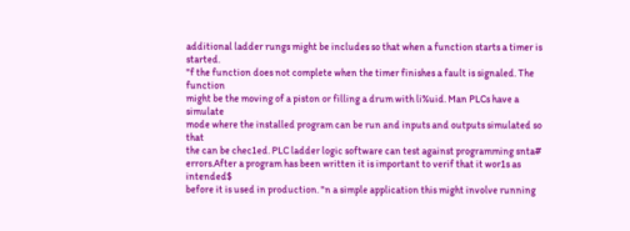additional ladder rungs might be includes so that when a function starts a timer is started.
"f the function does not complete when the timer finishes a fault is signaled. The function
might be the moving of a piston or filling a drum with li%uid. Man PLCs have a simulate
mode where the installed program can be run and inputs and outputs simulated so that
the can be chec1ed. PLC ladder logic software can test against programming snta#
errors.After a program has been written it is important to verif that it wor1s as intended$
before it is used in production. "n a simple application this might involve running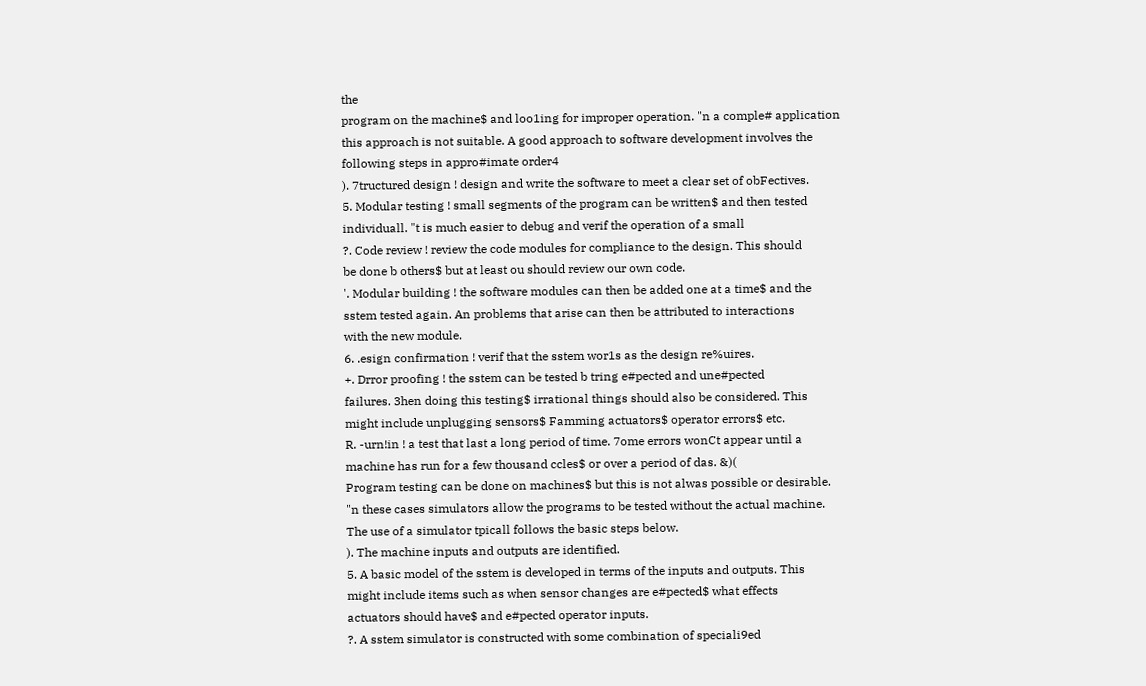the
program on the machine$ and loo1ing for improper operation. "n a comple# application
this approach is not suitable. A good approach to software development involves the
following steps in appro#imate order4
). 7tructured design ! design and write the software to meet a clear set of obFectives.
5. Modular testing ! small segments of the program can be written$ and then tested
individuall. "t is much easier to debug and verif the operation of a small
?. Code review ! review the code modules for compliance to the design. This should
be done b others$ but at least ou should review our own code.
'. Modular building ! the software modules can then be added one at a time$ and the
sstem tested again. An problems that arise can then be attributed to interactions
with the new module.
6. .esign confirmation ! verif that the sstem wor1s as the design re%uires.
+. Drror proofing ! the sstem can be tested b tring e#pected and une#pected
failures. 3hen doing this testing$ irrational things should also be considered. This
might include unplugging sensors$ Famming actuators$ operator errors$ etc.
R. -urn!in ! a test that last a long period of time. 7ome errors wonCt appear until a
machine has run for a few thousand ccles$ or over a period of das. &)(
Program testing can be done on machines$ but this is not alwas possible or desirable.
"n these cases simulators allow the programs to be tested without the actual machine.
The use of a simulator tpicall follows the basic steps below.
). The machine inputs and outputs are identified.
5. A basic model of the sstem is developed in terms of the inputs and outputs. This
might include items such as when sensor changes are e#pected$ what effects
actuators should have$ and e#pected operator inputs.
?. A sstem simulator is constructed with some combination of speciali9ed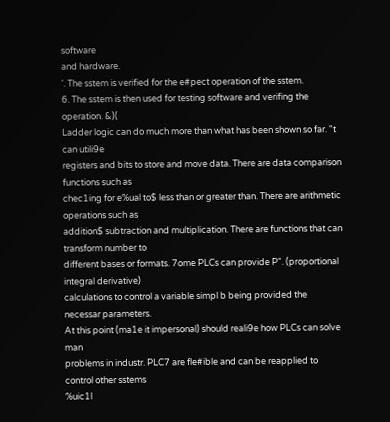software
and hardware.
'. The sstem is verified for the e#pect operation of the sstem.
6. The sstem is then used for testing software and verifing the operation. &)(
Ladder logic can do much more than what has been shown so far. "t can utili9e
registers and bits to store and move data. There are data comparison functions such as
chec1ing for e%ual to$ less than or greater than. There are arithmetic operations such as
addition$ subtraction and multiplication. There are functions that can transform number to
different bases or formats. 7ome PLCs can provide P". (proportional integral derivative)
calculations to control a variable simpl b being provided the necessar parameters.
At this point (ma1e it impersonal) should reali9e how PLCs can solve man
problems in industr. PLC7 are fle#ible and can be reapplied to control other sstems
%uic1l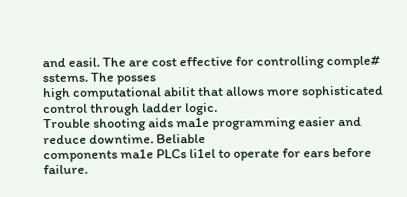and easil. The are cost effective for controlling comple# sstems. The posses
high computational abilit that allows more sophisticated control through ladder logic.
Trouble shooting aids ma1e programming easier and reduce downtime. Beliable
components ma1e PLCs li1el to operate for ears before failure.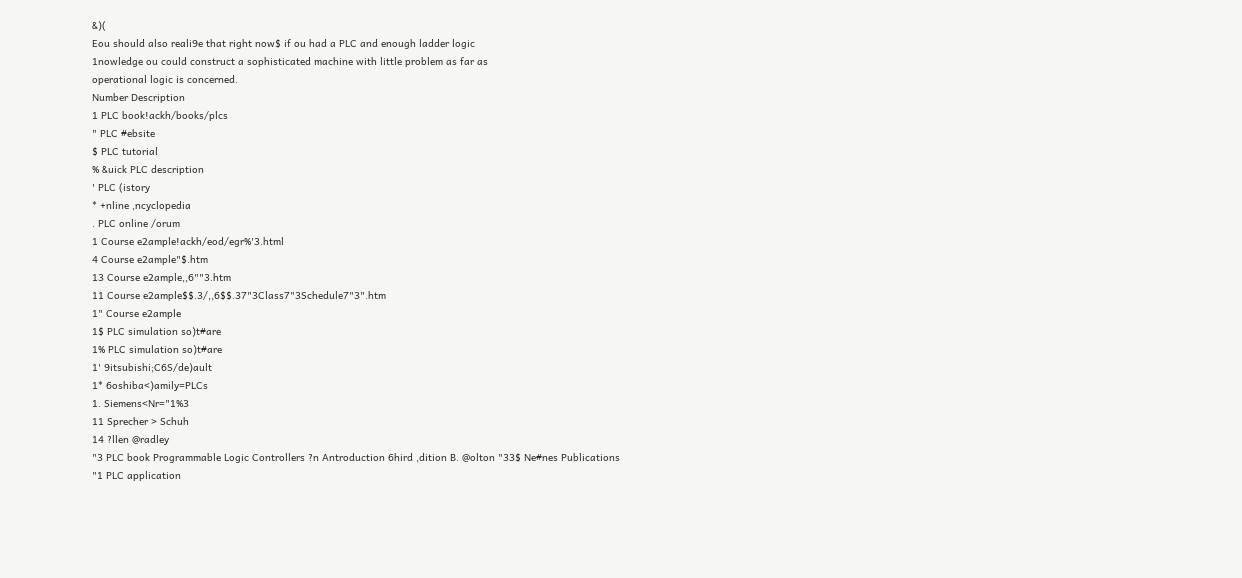&)(
Eou should also reali9e that right now$ if ou had a PLC and enough ladder logic
1nowledge ou could construct a sophisticated machine with little problem as far as
operational logic is concerned.
Number Description
1 PLC book!ackh/books/plcs
" PLC #ebsite
$ PLC tutorial
% &uick PLC description
' PLC (istory
* +nline ,ncyclopedia
. PLC online /orum
1 Course e2ample!ackh/eod/egr%'3.html
4 Course e2ample"$.htm
13 Course e2ample,,6""3.htm
11 Course e2ample$$.3/,,6$$.37"3Class7"3Schedule7"3".htm
1" Course e2ample
1$ PLC simulation so)t#are
1% PLC simulation so)t#are
1' 9itsubishi;C6S/de)ault
1* 6oshiba<)amily=PLCs
1. Siemens<Nr="1%3
11 Sprecher > Schuh
14 ?llen @radley
"3 PLC book Programmable Logic Controllers ?n Antroduction 6hird ,dition B. @olton "33$ Ne#nes Publications
"1 PLC application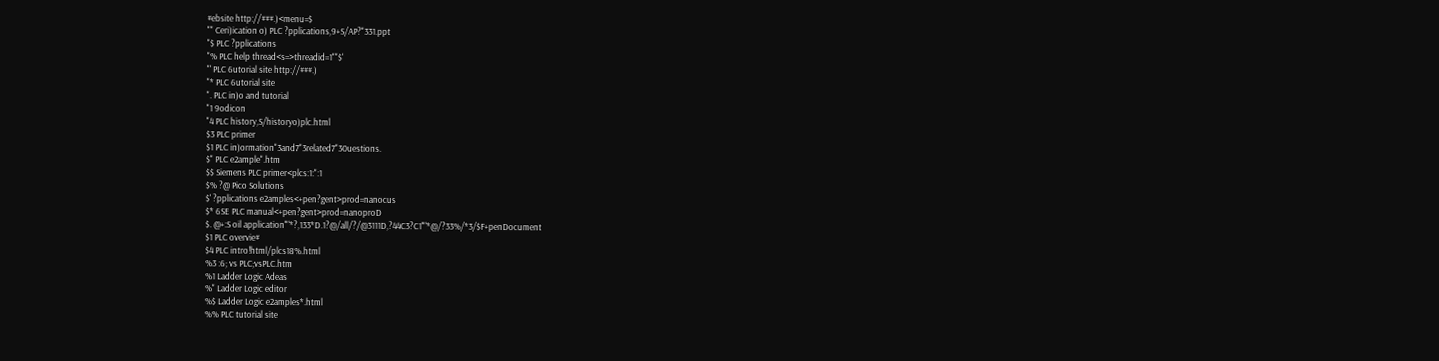#ebsite http://###.)<menu=$
"" Ceri)ication o) PLC ?pplications,9+S/AP?"331.ppt
"$ PLC ?pplications
"% PLC help thread<s=>threadid=1""$'
"' PLC 6utorial site http://###.)
"* PLC 6utorial site
". PLC in)o and tutorial
"1 9odicon
"4 PLC history,S/historyo)plc.html
$3 PLC primer
$1 PLC in)ormation"3and7"3related7"30uestions.
$" PLC e2ample".htm
$$ Siemens PLC primer<plcs:1:":1
$% ?@ Pico Solutions
$' ?pplications e2amples<+pen?gent>prod=nanocus
$* 6SE PLC manual<+pen?gent>prod=nanoproD
$. @+:S oil application'"'*?,133*D.1?@/all/?/@3111D,?44C3?C1'"'*@/?33%/*3/$F+penDocument
$1 PLC overvie#
$4 PLC intro!html/plcs18%.html
%3 :6; vs PLC;vsPLC.htm
%1 Ladder Logic Adeas
%" Ladder Logic editor
%$ Ladder Logic e2amples*.html
%% PLC tutorial site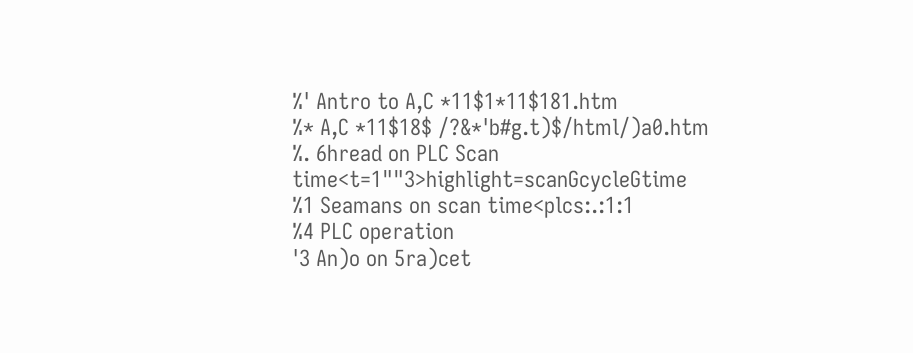%' Antro to A,C *11$1*11$181.htm
%* A,C *11$18$ /?&*'b#g.t)$/html/)a0.htm
%. 6hread on PLC Scan time<t=1""3>highlight=scanGcycleGtime
%1 Seamans on scan time<plcs:.:1:1
%4 PLC operation
'3 An)o on 5ra)cet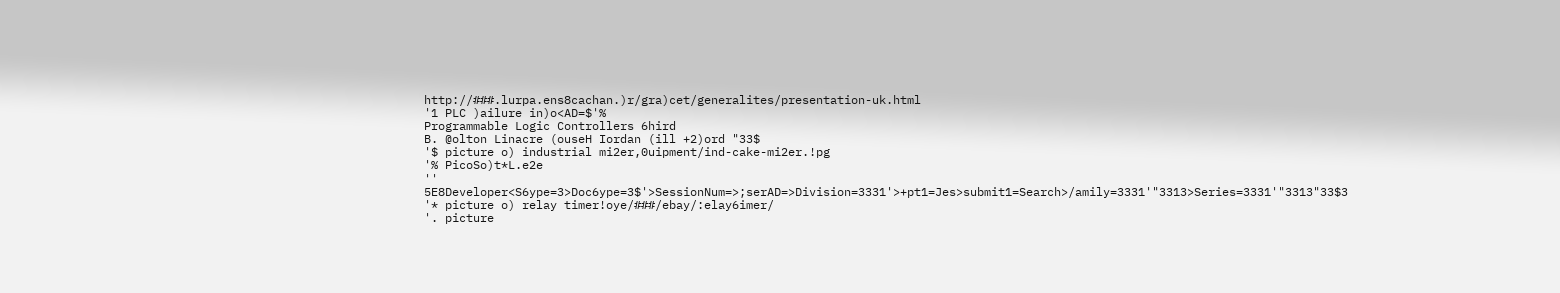http://###.lurpa.ens8cachan.)r/gra)cet/generalites/presentation-uk.html
'1 PLC )ailure in)o<AD=$'%
Programmable Logic Controllers 6hird
B. @olton Linacre (ouseH Iordan (ill +2)ord "33$
'$ picture o) industrial mi2er,0uipment/ind-cake-mi2er.!pg
'% PicoSo)t*L.e2e
'' 5E8Developer<S6ype=3>Doc6ype=3$'>SessionNum=>;serAD=>Division=3331'>+pt1=Jes>submit1=Search>/amily=3331'"3313>Series=3331'"3313"33$3
'* picture o) relay timer!oye/###/ebay/:elay6imer/
'. picture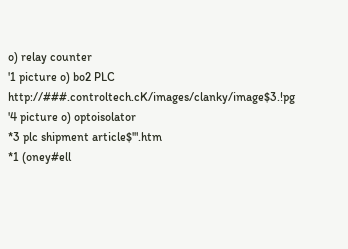o) relay counter
'1 picture o) bo2 PLC http://###.controltech.cK/images/clanky/image$3.!pg
'4 picture o) optoisolator
*3 plc shipment article$'".htm
*1 (oney#ell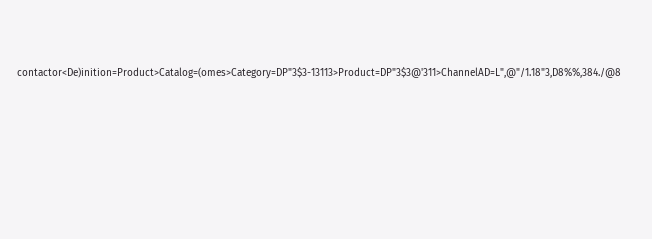contactor<De)inition=Product>Catalog=(omes>Category=DP"3$3-13113>Product=DP"3$3@'311>ChannelAD=L",@"/1.18"3,D8%%,384./@8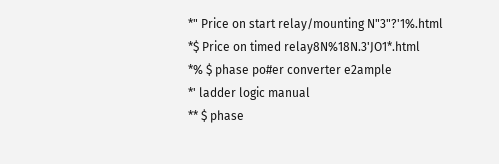*" Price on start relay/mounting N"3"?'1%.html
*$ Price on timed relay8N%18N.3'JO1*.html
*% $ phase po#er converter e2ample
*' ladder logic manual
** $ phase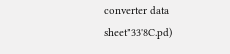converter data sheet"33'8C.pd)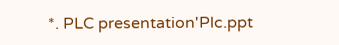*. PLC presentation'Plc.ppt